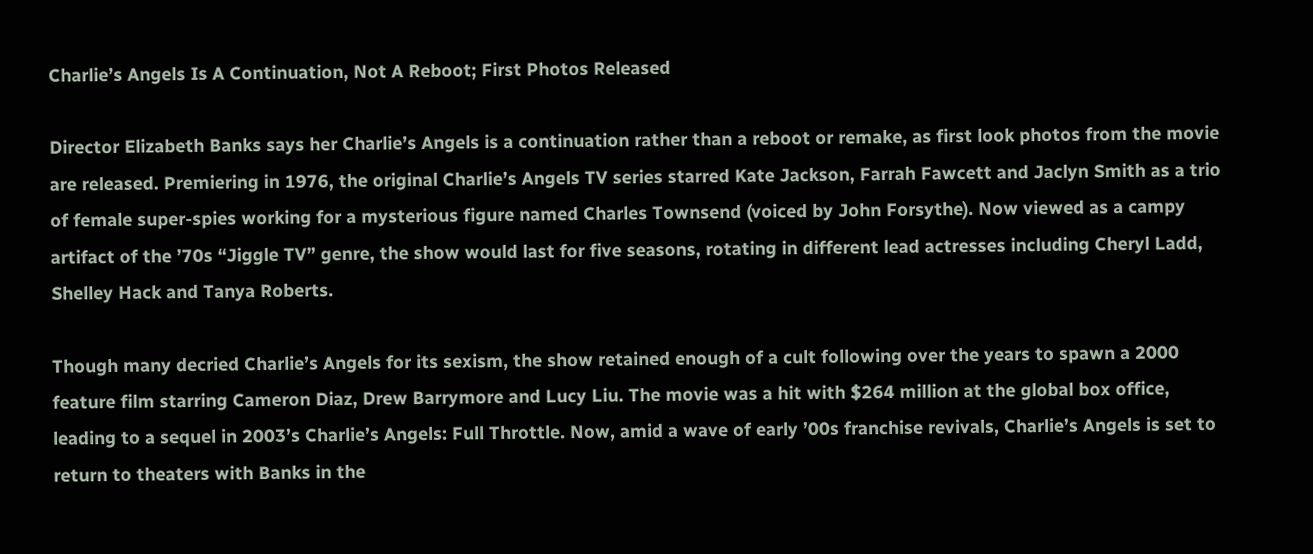Charlie’s Angels Is A Continuation, Not A Reboot; First Photos Released

Director Elizabeth Banks says her Charlie’s Angels is a continuation rather than a reboot or remake, as first look photos from the movie are released. Premiering in 1976, the original Charlie’s Angels TV series starred Kate Jackson, Farrah Fawcett and Jaclyn Smith as a trio of female super-spies working for a mysterious figure named Charles Townsend (voiced by John Forsythe). Now viewed as a campy artifact of the ’70s “Jiggle TV” genre, the show would last for five seasons, rotating in different lead actresses including Cheryl Ladd, Shelley Hack and Tanya Roberts.

Though many decried Charlie’s Angels for its sexism, the show retained enough of a cult following over the years to spawn a 2000 feature film starring Cameron Diaz, Drew Barrymore and Lucy Liu. The movie was a hit with $264 million at the global box office, leading to a sequel in 2003’s Charlie’s Angels: Full Throttle. Now, amid a wave of early ’00s franchise revivals, Charlie’s Angels is set to return to theaters with Banks in the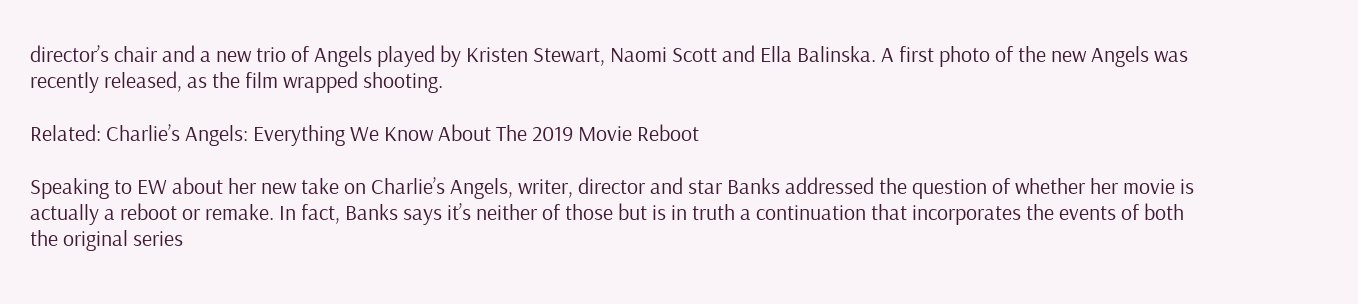director’s chair and a new trio of Angels played by Kristen Stewart, Naomi Scott and Ella Balinska. A first photo of the new Angels was recently released, as the film wrapped shooting.

Related: Charlie’s Angels: Everything We Know About The 2019 Movie Reboot

Speaking to EW about her new take on Charlie’s Angels, writer, director and star Banks addressed the question of whether her movie is actually a reboot or remake. In fact, Banks says it’s neither of those but is in truth a continuation that incorporates the events of both the original series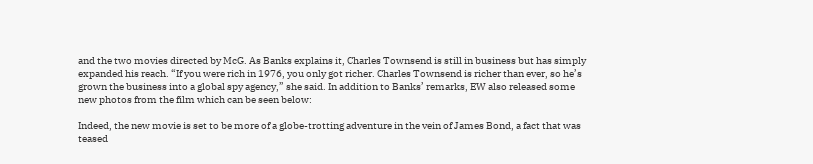and the two movies directed by McG. As Banks explains it, Charles Townsend is still in business but has simply expanded his reach. “If you were rich in 1976, you only got richer. Charles Townsend is richer than ever, so he’s grown the business into a global spy agency,” she said. In addition to Banks’ remarks, EW also released some new photos from the film which can be seen below:

Indeed, the new movie is set to be more of a globe-trotting adventure in the vein of James Bond, a fact that was teased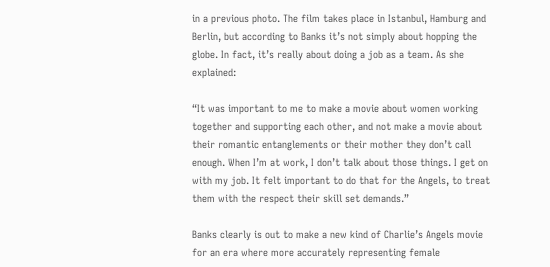in a previous photo. The film takes place in Istanbul, Hamburg and Berlin, but according to Banks it’s not simply about hopping the globe. In fact, it’s really about doing a job as a team. As she explained:

“It was important to me to make a movie about women working together and supporting each other, and not make a movie about their romantic entanglements or their mother they don’t call enough. When I’m at work, I don’t talk about those things. I get on with my job. It felt important to do that for the Angels, to treat them with the respect their skill set demands.”

Banks clearly is out to make a new kind of Charlie’s Angels movie for an era where more accurately representing female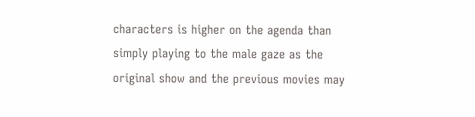characters is higher on the agenda than simply playing to the male gaze as the original show and the previous movies may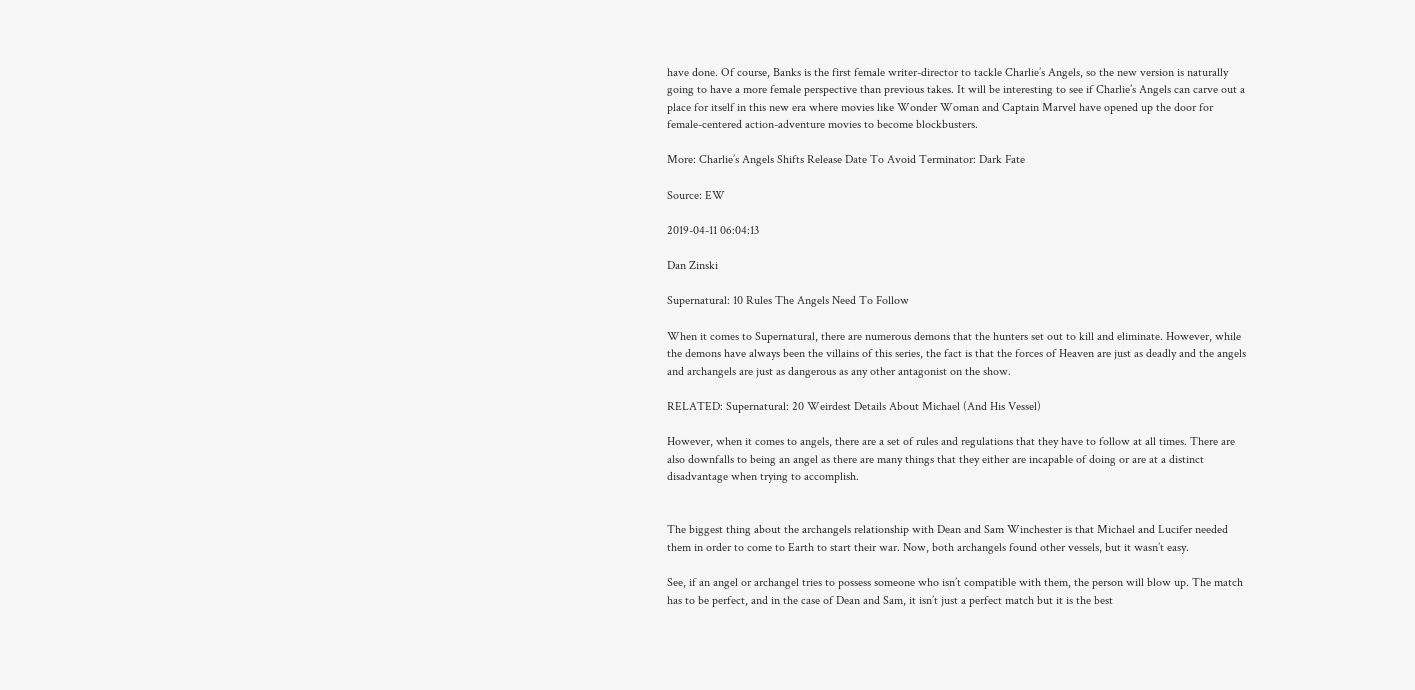have done. Of course, Banks is the first female writer-director to tackle Charlie’s Angels, so the new version is naturally going to have a more female perspective than previous takes. It will be interesting to see if Charlie’s Angels can carve out a place for itself in this new era where movies like Wonder Woman and Captain Marvel have opened up the door for female-centered action-adventure movies to become blockbusters.

More: Charlie’s Angels Shifts Release Date To Avoid Terminator: Dark Fate

Source: EW

2019-04-11 06:04:13

Dan Zinski

Supernatural: 10 Rules The Angels Need To Follow

When it comes to Supernatural, there are numerous demons that the hunters set out to kill and eliminate. However, while the demons have always been the villains of this series, the fact is that the forces of Heaven are just as deadly and the angels and archangels are just as dangerous as any other antagonist on the show.

RELATED: Supernatural: 20 Weirdest Details About Michael (And His Vessel)

However, when it comes to angels, there are a set of rules and regulations that they have to follow at all times. There are also downfalls to being an angel as there are many things that they either are incapable of doing or are at a distinct disadvantage when trying to accomplish.


The biggest thing about the archangels relationship with Dean and Sam Winchester is that Michael and Lucifer needed them in order to come to Earth to start their war. Now, both archangels found other vessels, but it wasn’t easy.

See, if an angel or archangel tries to possess someone who isn’t compatible with them, the person will blow up. The match has to be perfect, and in the case of Dean and Sam, it isn’t just a perfect match but it is the best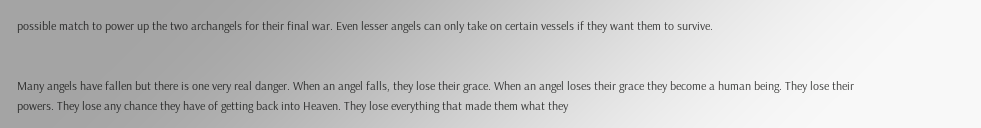possible match to power up the two archangels for their final war. Even lesser angels can only take on certain vessels if they want them to survive.


Many angels have fallen but there is one very real danger. When an angel falls, they lose their grace. When an angel loses their grace they become a human being. They lose their powers. They lose any chance they have of getting back into Heaven. They lose everything that made them what they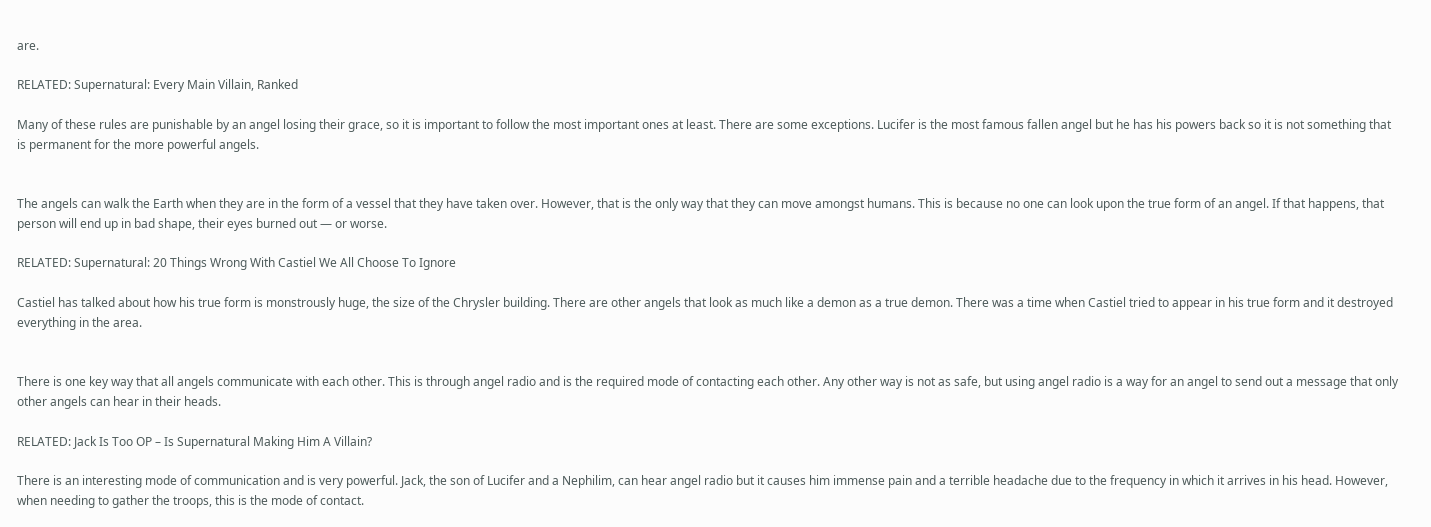are.

RELATED: Supernatural: Every Main Villain, Ranked

Many of these rules are punishable by an angel losing their grace, so it is important to follow the most important ones at least. There are some exceptions. Lucifer is the most famous fallen angel but he has his powers back so it is not something that is permanent for the more powerful angels.


The angels can walk the Earth when they are in the form of a vessel that they have taken over. However, that is the only way that they can move amongst humans. This is because no one can look upon the true form of an angel. If that happens, that person will end up in bad shape, their eyes burned out — or worse.

RELATED: Supernatural: 20 Things Wrong With Castiel We All Choose To Ignore

Castiel has talked about how his true form is monstrously huge, the size of the Chrysler building. There are other angels that look as much like a demon as a true demon. There was a time when Castiel tried to appear in his true form and it destroyed everything in the area.


There is one key way that all angels communicate with each other. This is through angel radio and is the required mode of contacting each other. Any other way is not as safe, but using angel radio is a way for an angel to send out a message that only other angels can hear in their heads.

RELATED: Jack Is Too OP – Is Supernatural Making Him A Villain?

There is an interesting mode of communication and is very powerful. Jack, the son of Lucifer and a Nephilim, can hear angel radio but it causes him immense pain and a terrible headache due to the frequency in which it arrives in his head. However, when needing to gather the troops, this is the mode of contact.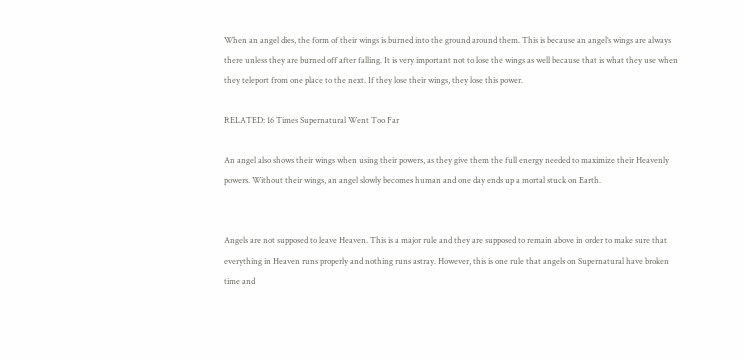When an angel dies, the form of their wings is burned into the ground around them. This is because an angel’s wings are always there unless they are burned off after falling. It is very important not to lose the wings as well because that is what they use when they teleport from one place to the next. If they lose their wings, they lose this power.

RELATED: 16 Times Supernatural Went Too Far

An angel also shows their wings when using their powers, as they give them the full energy needed to maximize their Heavenly powers. Without their wings, an angel slowly becomes human and one day ends up a mortal stuck on Earth.


Angels are not supposed to leave Heaven. This is a major rule and they are supposed to remain above in order to make sure that everything in Heaven runs properly and nothing runs astray. However, this is one rule that angels on Supernatural have broken time and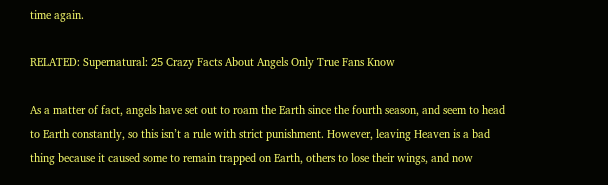time again.

RELATED: Supernatural: 25 Crazy Facts About Angels Only True Fans Know

As a matter of fact, angels have set out to roam the Earth since the fourth season, and seem to head to Earth constantly, so this isn’t a rule with strict punishment. However, leaving Heaven is a bad thing because it caused some to remain trapped on Earth, others to lose their wings, and now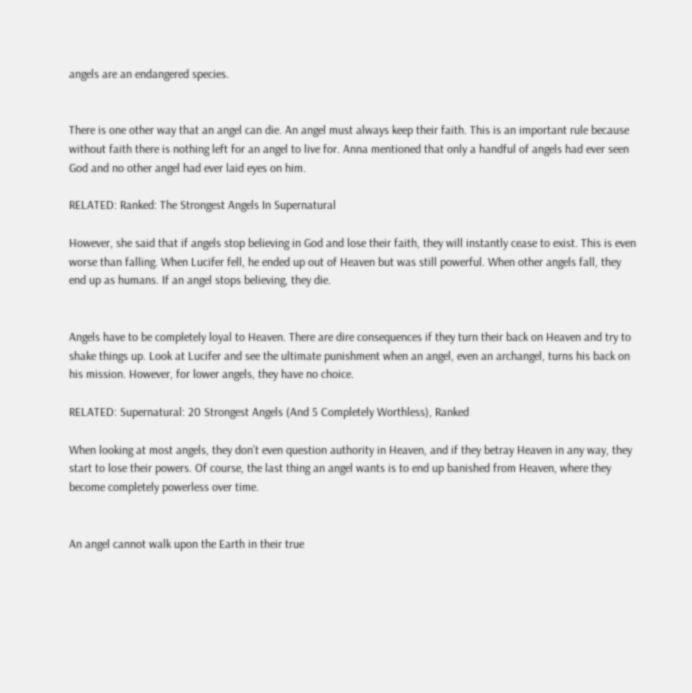angels are an endangered species.


There is one other way that an angel can die. An angel must always keep their faith. This is an important rule because without faith there is nothing left for an angel to live for. Anna mentioned that only a handful of angels had ever seen God and no other angel had ever laid eyes on him.

RELATED: Ranked: The Strongest Angels In Supernatural

However, she said that if angels stop believing in God and lose their faith, they will instantly cease to exist. This is even worse than falling. When Lucifer fell, he ended up out of Heaven but was still powerful. When other angels fall, they end up as humans. If an angel stops believing, they die.


Angels have to be completely loyal to Heaven. There are dire consequences if they turn their back on Heaven and try to shake things up. Look at Lucifer and see the ultimate punishment when an angel, even an archangel, turns his back on his mission. However, for lower angels, they have no choice.

RELATED: Supernatural: 20 Strongest Angels (And 5 Completely Worthless), Ranked

When looking at most angels, they don’t even question authority in Heaven, and if they betray Heaven in any way, they start to lose their powers. Of course, the last thing an angel wants is to end up banished from Heaven, where they become completely powerless over time.


An angel cannot walk upon the Earth in their true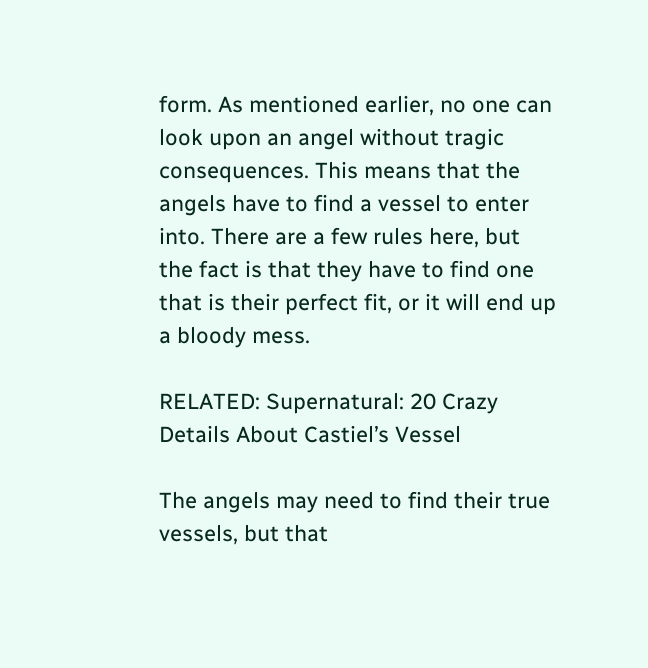form. As mentioned earlier, no one can look upon an angel without tragic consequences. This means that the angels have to find a vessel to enter into. There are a few rules here, but the fact is that they have to find one that is their perfect fit, or it will end up a bloody mess.

RELATED: Supernatural: 20 Crazy Details About Castiel’s Vessel

The angels may need to find their true vessels, but that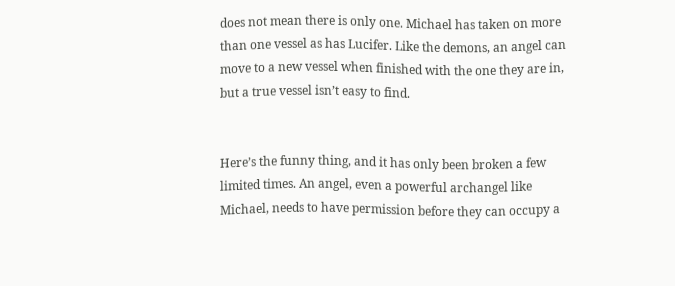does not mean there is only one. Michael has taken on more than one vessel as has Lucifer. Like the demons, an angel can move to a new vessel when finished with the one they are in, but a true vessel isn’t easy to find.


Here’s the funny thing, and it has only been broken a few limited times. An angel, even a powerful archangel like Michael, needs to have permission before they can occupy a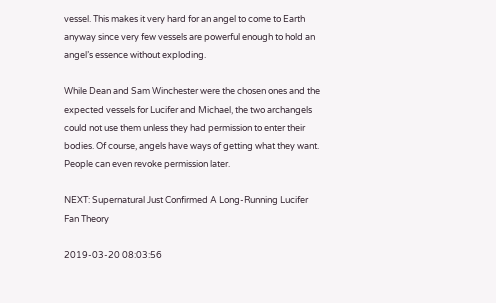vessel. This makes it very hard for an angel to come to Earth anyway since very few vessels are powerful enough to hold an angel’s essence without exploding.

While Dean and Sam Winchester were the chosen ones and the expected vessels for Lucifer and Michael, the two archangels could not use them unless they had permission to enter their bodies. Of course, angels have ways of getting what they want. People can even revoke permission later.

NEXT: Supernatural Just Confirmed A Long-Running Lucifer Fan Theory

2019-03-20 08:03:56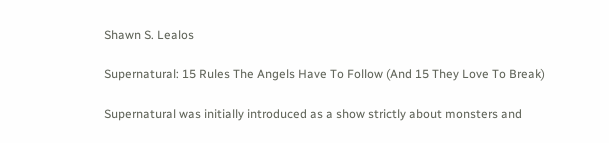Shawn S. Lealos

Supernatural: 15 Rules The Angels Have To Follow (And 15 They Love To Break)

Supernatural was initially introduced as a show strictly about monsters and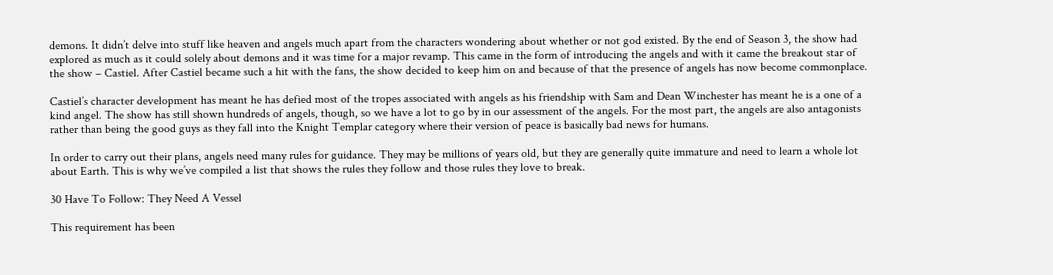demons. It didn’t delve into stuff like heaven and angels much apart from the characters wondering about whether or not god existed. By the end of Season 3, the show had explored as much as it could solely about demons and it was time for a major revamp. This came in the form of introducing the angels and with it came the breakout star of the show – Castiel. After Castiel became such a hit with the fans, the show decided to keep him on and because of that the presence of angels has now become commonplace.

Castiel’s character development has meant he has defied most of the tropes associated with angels as his friendship with Sam and Dean Winchester has meant he is a one of a kind angel. The show has still shown hundreds of angels, though, so we have a lot to go by in our assessment of the angels. For the most part, the angels are also antagonists rather than being the good guys as they fall into the Knight Templar category where their version of peace is basically bad news for humans.

In order to carry out their plans, angels need many rules for guidance. They may be millions of years old, but they are generally quite immature and need to learn a whole lot about Earth. This is why we’ve compiled a list that shows the rules they follow and those rules they love to break.

30 Have To Follow: They Need A Vessel

This requirement has been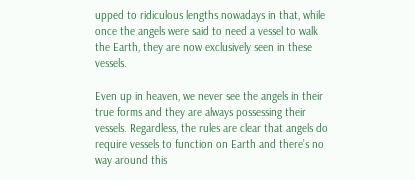upped to ridiculous lengths nowadays in that, while once the angels were said to need a vessel to walk the Earth, they are now exclusively seen in these vessels.

Even up in heaven, we never see the angels in their true forms and they are always possessing their vessels. Regardless, the rules are clear that angels do require vessels to function on Earth and there’s no way around this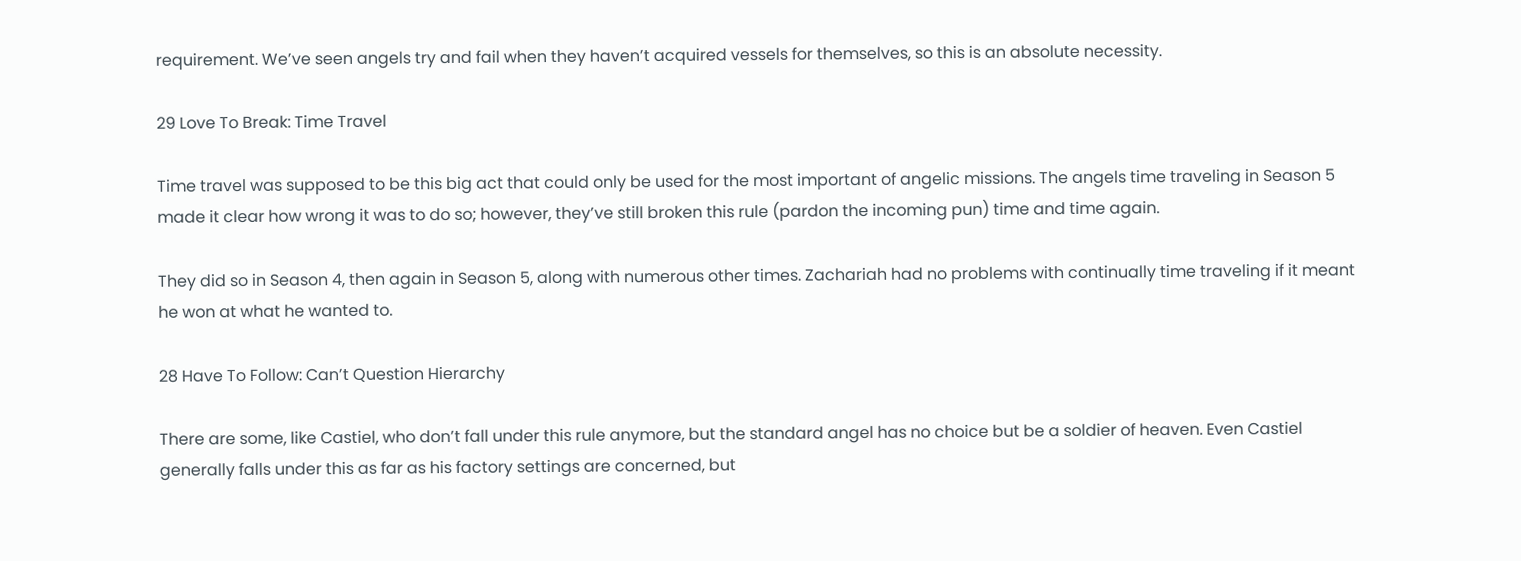requirement. We’ve seen angels try and fail when they haven’t acquired vessels for themselves, so this is an absolute necessity.

29 Love To Break: Time Travel

Time travel was supposed to be this big act that could only be used for the most important of angelic missions. The angels time traveling in Season 5 made it clear how wrong it was to do so; however, they’ve still broken this rule (pardon the incoming pun) time and time again.

They did so in Season 4, then again in Season 5, along with numerous other times. Zachariah had no problems with continually time traveling if it meant he won at what he wanted to.

28 Have To Follow: Can’t Question Hierarchy

There are some, like Castiel, who don’t fall under this rule anymore, but the standard angel has no choice but be a soldier of heaven. Even Castiel generally falls under this as far as his factory settings are concerned, but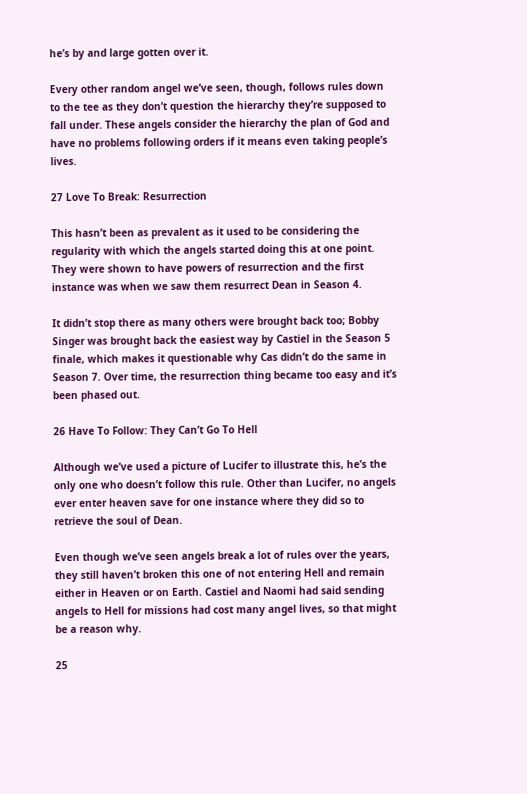he’s by and large gotten over it.

Every other random angel we’ve seen, though, follows rules down to the tee as they don’t question the hierarchy they’re supposed to fall under. These angels consider the hierarchy the plan of God and have no problems following orders if it means even taking people’s lives.

27 Love To Break: Resurrection

This hasn’t been as prevalent as it used to be considering the regularity with which the angels started doing this at one point. They were shown to have powers of resurrection and the first instance was when we saw them resurrect Dean in Season 4.

It didn’t stop there as many others were brought back too; Bobby Singer was brought back the easiest way by Castiel in the Season 5 finale, which makes it questionable why Cas didn’t do the same in Season 7. Over time, the resurrection thing became too easy and it’s been phased out.

26 Have To Follow: They Can’t Go To Hell

Although we’ve used a picture of Lucifer to illustrate this, he’s the only one who doesn’t follow this rule. Other than Lucifer, no angels ever enter heaven save for one instance where they did so to retrieve the soul of Dean.

Even though we’ve seen angels break a lot of rules over the years, they still haven’t broken this one of not entering Hell and remain either in Heaven or on Earth. Castiel and Naomi had said sending angels to Hell for missions had cost many angel lives, so that might be a reason why.

25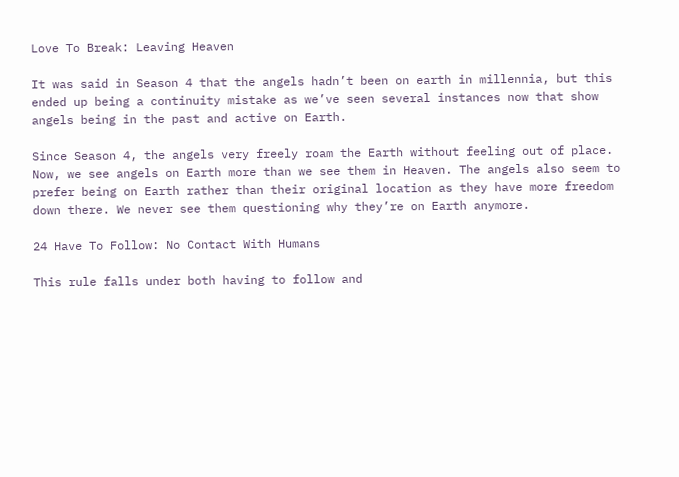Love To Break: Leaving Heaven

It was said in Season 4 that the angels hadn’t been on earth in millennia, but this ended up being a continuity mistake as we’ve seen several instances now that show angels being in the past and active on Earth.

Since Season 4, the angels very freely roam the Earth without feeling out of place. Now, we see angels on Earth more than we see them in Heaven. The angels also seem to prefer being on Earth rather than their original location as they have more freedom down there. We never see them questioning why they’re on Earth anymore.

24 Have To Follow: No Contact With Humans

This rule falls under both having to follow and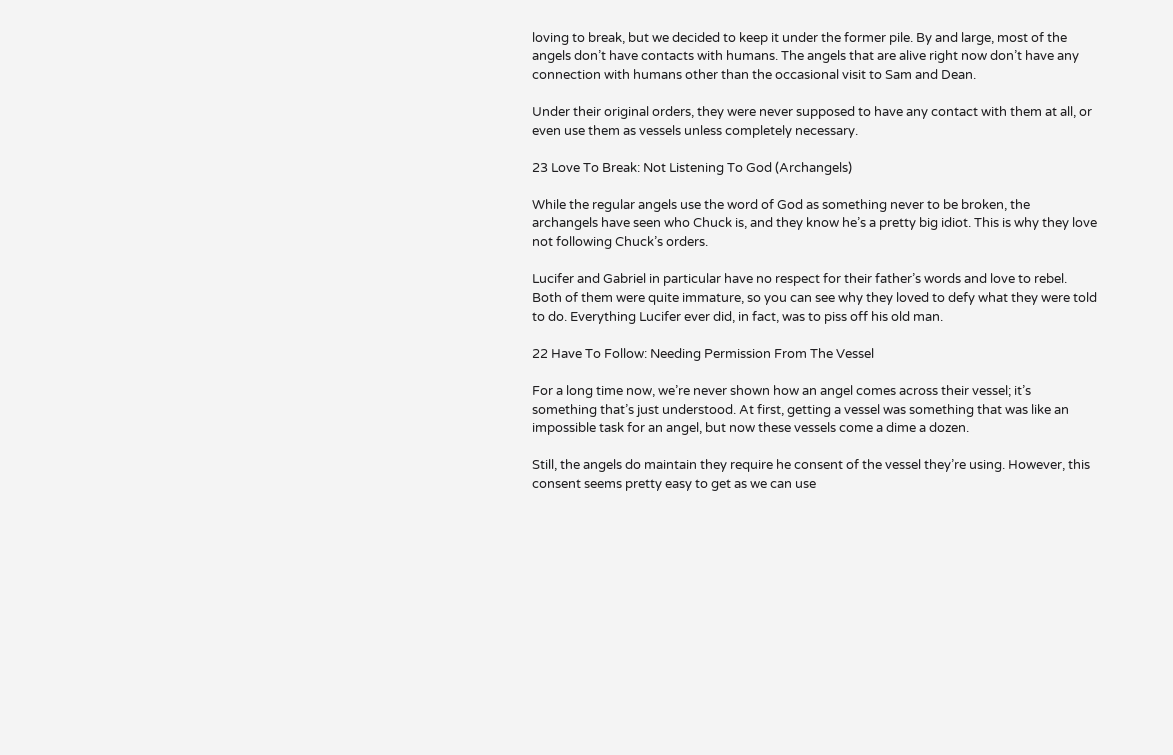loving to break, but we decided to keep it under the former pile. By and large, most of the angels don’t have contacts with humans. The angels that are alive right now don’t have any connection with humans other than the occasional visit to Sam and Dean.

Under their original orders, they were never supposed to have any contact with them at all, or even use them as vessels unless completely necessary.

23 Love To Break: Not Listening To God (Archangels)

While the regular angels use the word of God as something never to be broken, the archangels have seen who Chuck is, and they know he’s a pretty big idiot. This is why they love not following Chuck’s orders.

Lucifer and Gabriel in particular have no respect for their father’s words and love to rebel. Both of them were quite immature, so you can see why they loved to defy what they were told to do. Everything Lucifer ever did, in fact, was to piss off his old man.

22 Have To Follow: Needing Permission From The Vessel

For a long time now, we’re never shown how an angel comes across their vessel; it’s something that’s just understood. At first, getting a vessel was something that was like an impossible task for an angel, but now these vessels come a dime a dozen.

Still, the angels do maintain they require he consent of the vessel they’re using. However, this consent seems pretty easy to get as we can use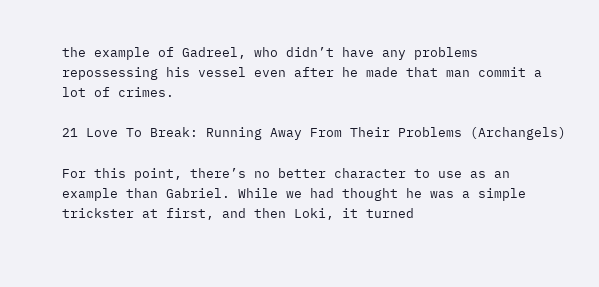the example of Gadreel, who didn’t have any problems repossessing his vessel even after he made that man commit a lot of crimes.

21 Love To Break: Running Away From Their Problems (Archangels)

For this point, there’s no better character to use as an example than Gabriel. While we had thought he was a simple trickster at first, and then Loki, it turned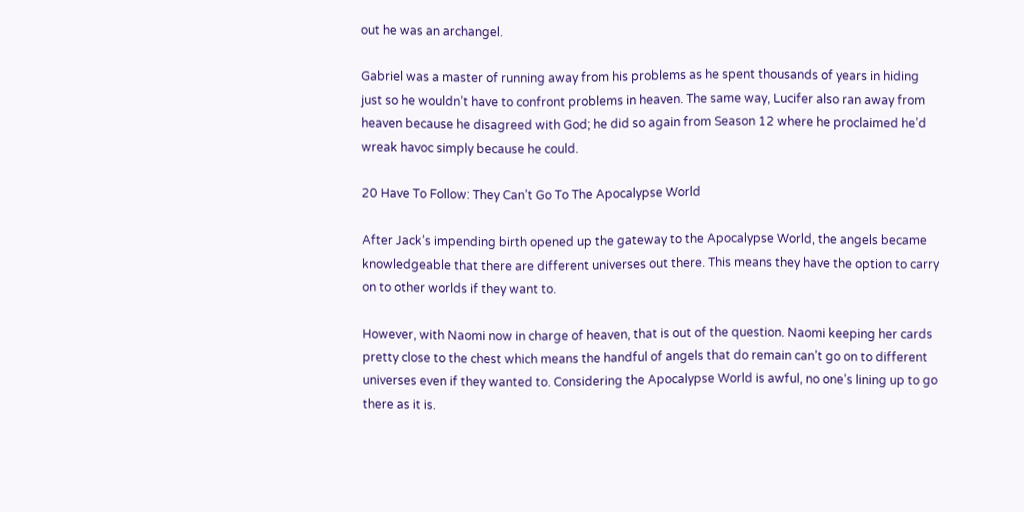out he was an archangel.

Gabriel was a master of running away from his problems as he spent thousands of years in hiding just so he wouldn’t have to confront problems in heaven. The same way, Lucifer also ran away from heaven because he disagreed with God; he did so again from Season 12 where he proclaimed he’d wreak havoc simply because he could.

20 Have To Follow: They Can’t Go To The Apocalypse World

After Jack’s impending birth opened up the gateway to the Apocalypse World, the angels became knowledgeable that there are different universes out there. This means they have the option to carry on to other worlds if they want to.

However, with Naomi now in charge of heaven, that is out of the question. Naomi keeping her cards pretty close to the chest which means the handful of angels that do remain can’t go on to different universes even if they wanted to. Considering the Apocalypse World is awful, no one’s lining up to go there as it is.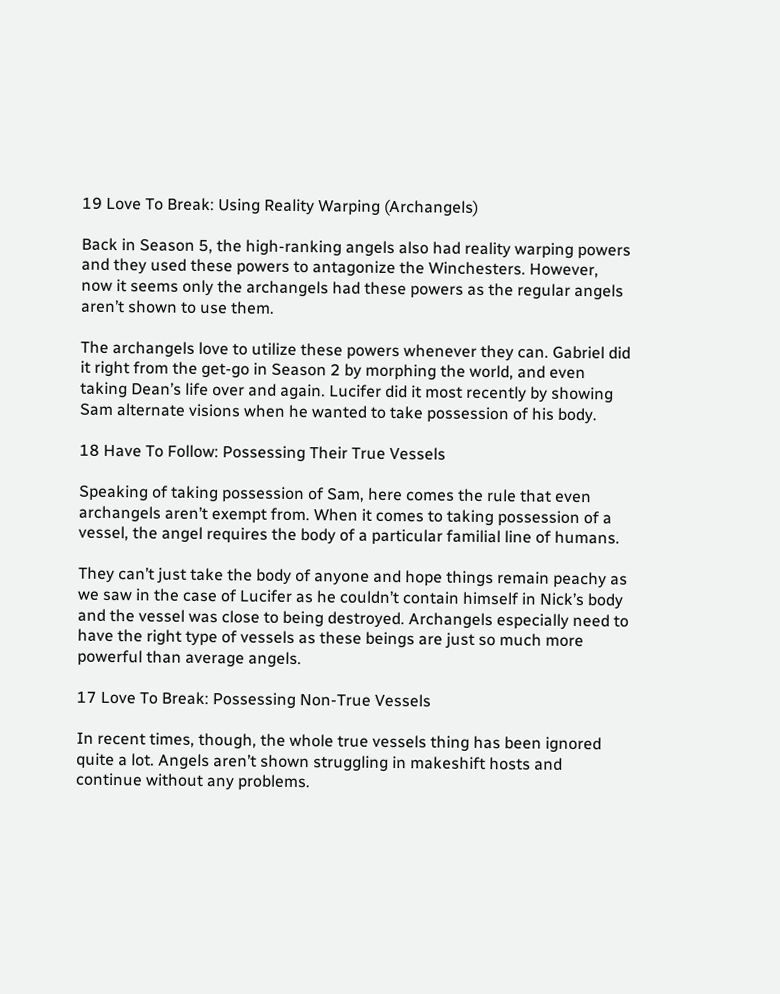19 Love To Break: Using Reality Warping (Archangels)

Back in Season 5, the high-ranking angels also had reality warping powers and they used these powers to antagonize the Winchesters. However, now it seems only the archangels had these powers as the regular angels aren’t shown to use them.

The archangels love to utilize these powers whenever they can. Gabriel did it right from the get-go in Season 2 by morphing the world, and even taking Dean’s life over and again. Lucifer did it most recently by showing Sam alternate visions when he wanted to take possession of his body.

18 Have To Follow: Possessing Their True Vessels

Speaking of taking possession of Sam, here comes the rule that even archangels aren’t exempt from. When it comes to taking possession of a vessel, the angel requires the body of a particular familial line of humans.

They can’t just take the body of anyone and hope things remain peachy as we saw in the case of Lucifer as he couldn’t contain himself in Nick’s body and the vessel was close to being destroyed. Archangels especially need to have the right type of vessels as these beings are just so much more powerful than average angels.

17 Love To Break: Possessing Non-True Vessels

In recent times, though, the whole true vessels thing has been ignored quite a lot. Angels aren’t shown struggling in makeshift hosts and continue without any problems.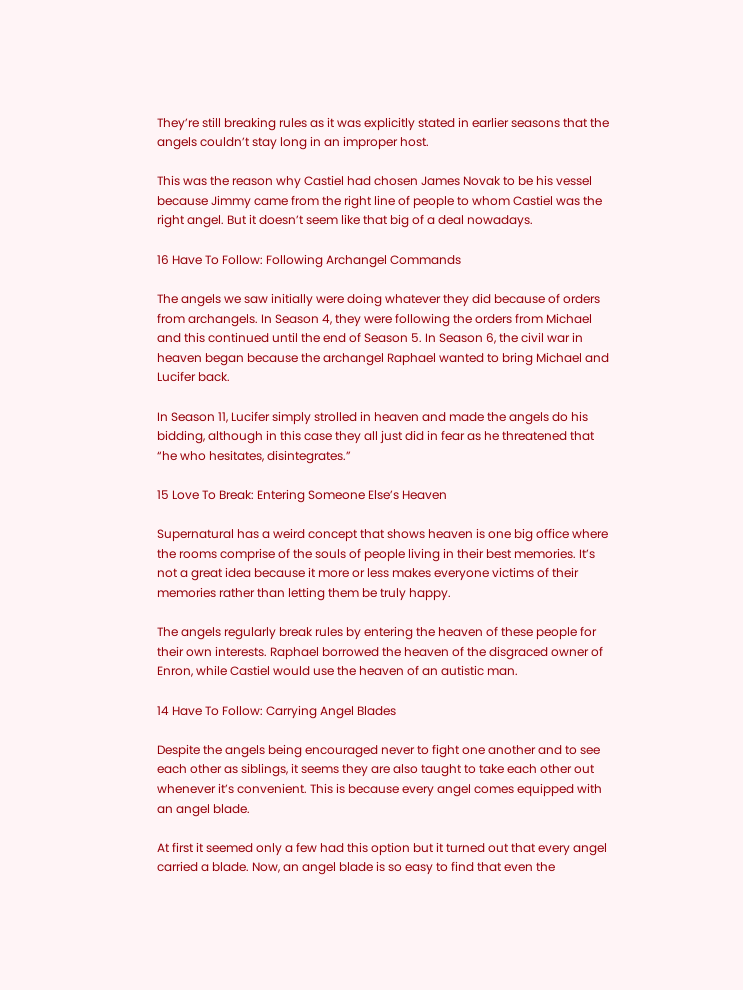They’re still breaking rules as it was explicitly stated in earlier seasons that the angels couldn’t stay long in an improper host.

This was the reason why Castiel had chosen James Novak to be his vessel because Jimmy came from the right line of people to whom Castiel was the right angel. But it doesn’t seem like that big of a deal nowadays.

16 Have To Follow: Following Archangel Commands

The angels we saw initially were doing whatever they did because of orders from archangels. In Season 4, they were following the orders from Michael and this continued until the end of Season 5. In Season 6, the civil war in heaven began because the archangel Raphael wanted to bring Michael and Lucifer back.

In Season 11, Lucifer simply strolled in heaven and made the angels do his bidding, although in this case they all just did in fear as he threatened that “he who hesitates, disintegrates.”

15 Love To Break: Entering Someone Else’s Heaven

Supernatural has a weird concept that shows heaven is one big office where the rooms comprise of the souls of people living in their best memories. It’s not a great idea because it more or less makes everyone victims of their memories rather than letting them be truly happy.

The angels regularly break rules by entering the heaven of these people for their own interests. Raphael borrowed the heaven of the disgraced owner of Enron, while Castiel would use the heaven of an autistic man.

14 Have To Follow: Carrying Angel Blades

Despite the angels being encouraged never to fight one another and to see each other as siblings, it seems they are also taught to take each other out whenever it’s convenient. This is because every angel comes equipped with an angel blade.

At first it seemed only a few had this option but it turned out that every angel carried a blade. Now, an angel blade is so easy to find that even the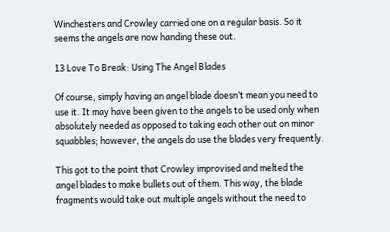Winchesters and Crowley carried one on a regular basis. So it seems the angels are now handing these out.

13 Love To Break: Using The Angel Blades

Of course, simply having an angel blade doesn’t mean you need to use it. It may have been given to the angels to be used only when absolutely needed as opposed to taking each other out on minor squabbles; however, the angels do use the blades very frequently.

This got to the point that Crowley improvised and melted the angel blades to make bullets out of them. This way, the blade fragments would take out multiple angels without the need to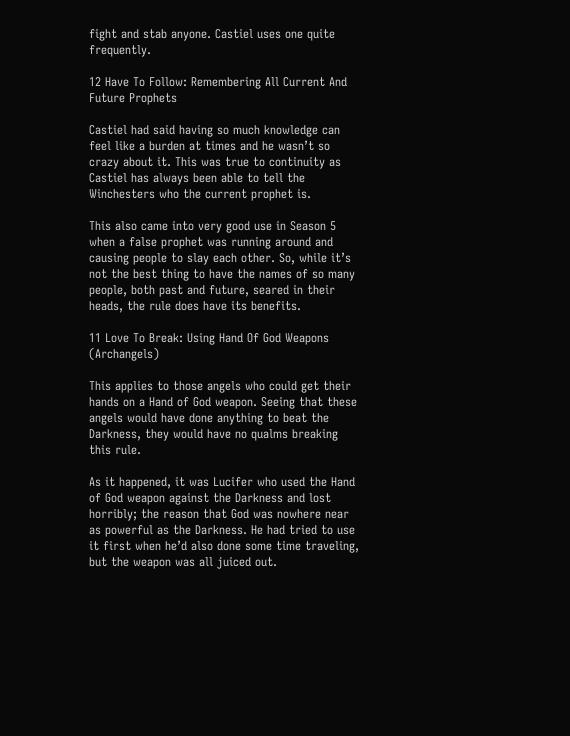fight and stab anyone. Castiel uses one quite frequently.

12 Have To Follow: Remembering All Current And Future Prophets

Castiel had said having so much knowledge can feel like a burden at times and he wasn’t so crazy about it. This was true to continuity as Castiel has always been able to tell the Winchesters who the current prophet is.

This also came into very good use in Season 5 when a false prophet was running around and causing people to slay each other. So, while it’s not the best thing to have the names of so many people, both past and future, seared in their heads, the rule does have its benefits.

11 Love To Break: Using Hand Of God Weapons (Archangels)

This applies to those angels who could get their hands on a Hand of God weapon. Seeing that these angels would have done anything to beat the Darkness, they would have no qualms breaking this rule.

As it happened, it was Lucifer who used the Hand of God weapon against the Darkness and lost horribly; the reason that God was nowhere near as powerful as the Darkness. He had tried to use it first when he’d also done some time traveling, but the weapon was all juiced out.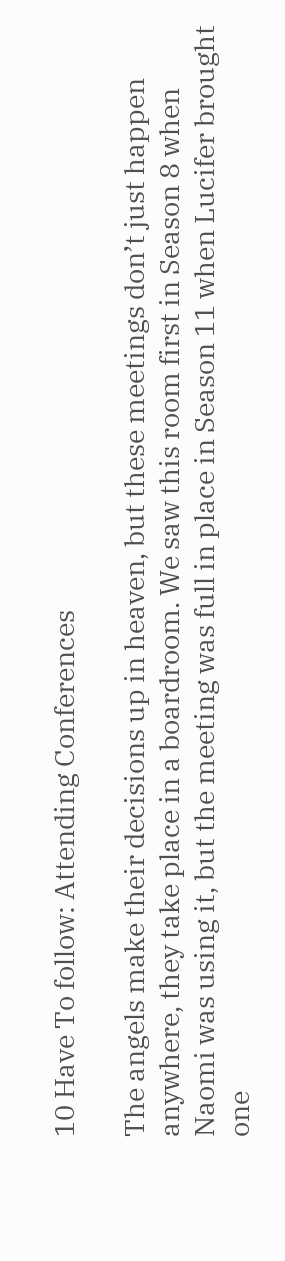10 Have To follow: Attending Conferences

The angels make their decisions up in heaven, but these meetings don’t just happen anywhere, they take place in a boardroom. We saw this room first in Season 8 when Naomi was using it, but the meeting was full in place in Season 11 when Lucifer brought one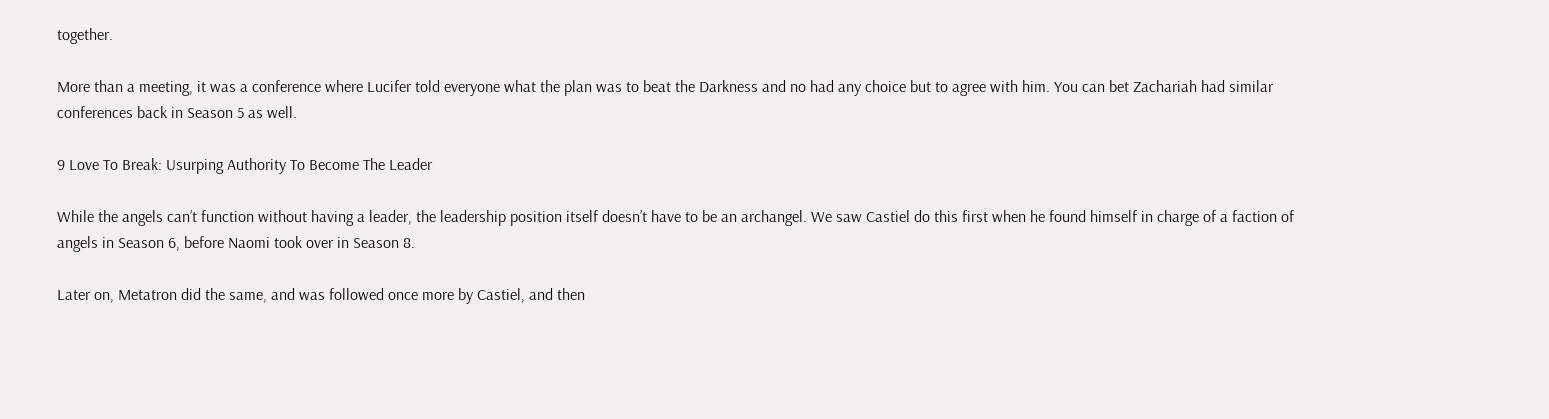together.

More than a meeting, it was a conference where Lucifer told everyone what the plan was to beat the Darkness and no had any choice but to agree with him. You can bet Zachariah had similar conferences back in Season 5 as well.

9 Love To Break: Usurping Authority To Become The Leader

While the angels can’t function without having a leader, the leadership position itself doesn’t have to be an archangel. We saw Castiel do this first when he found himself in charge of a faction of angels in Season 6, before Naomi took over in Season 8.

Later on, Metatron did the same, and was followed once more by Castiel, and then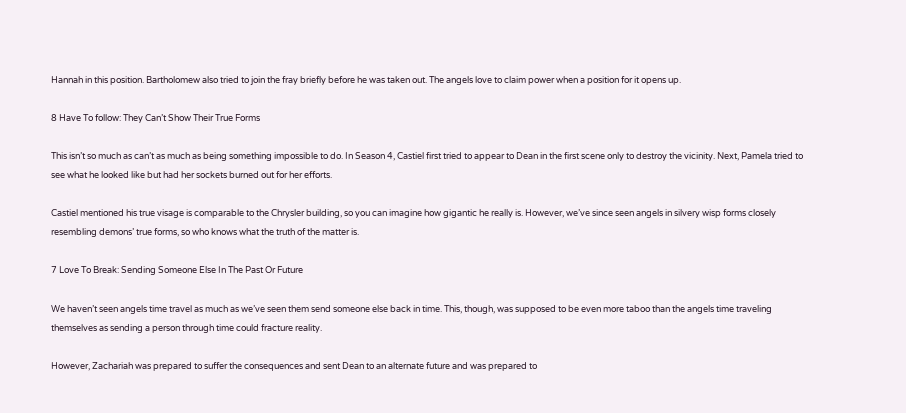Hannah in this position. Bartholomew also tried to join the fray briefly before he was taken out. The angels love to claim power when a position for it opens up.

8 Have To follow: They Can’t Show Their True Forms

This isn’t so much as can’t as much as being something impossible to do. In Season 4, Castiel first tried to appear to Dean in the first scene only to destroy the vicinity. Next, Pamela tried to see what he looked like but had her sockets burned out for her efforts.

Castiel mentioned his true visage is comparable to the Chrysler building, so you can imagine how gigantic he really is. However, we’ve since seen angels in silvery wisp forms closely resembling demons’ true forms, so who knows what the truth of the matter is.

7 Love To Break: Sending Someone Else In The Past Or Future

We haven’t seen angels time travel as much as we’ve seen them send someone else back in time. This, though, was supposed to be even more taboo than the angels time traveling themselves as sending a person through time could fracture reality.

However, Zachariah was prepared to suffer the consequences and sent Dean to an alternate future and was prepared to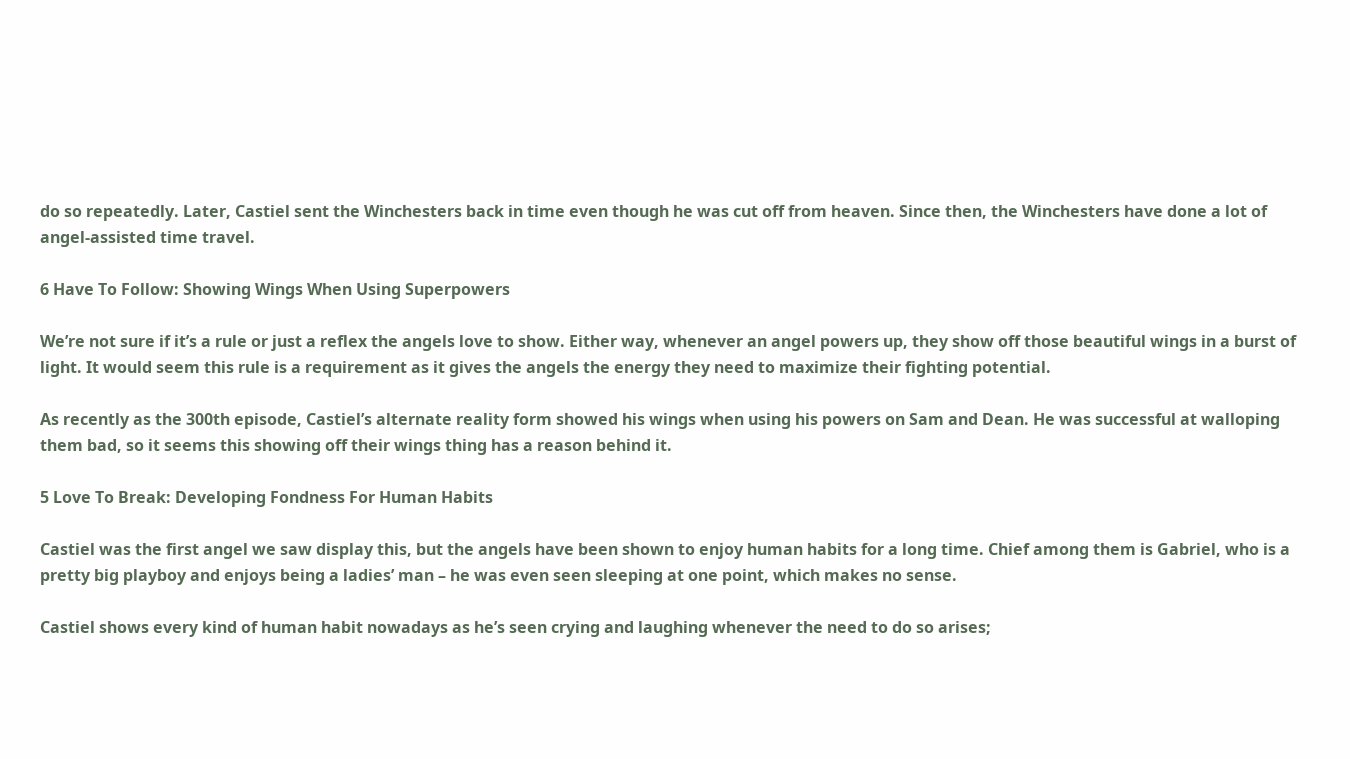do so repeatedly. Later, Castiel sent the Winchesters back in time even though he was cut off from heaven. Since then, the Winchesters have done a lot of angel-assisted time travel.

6 Have To Follow: Showing Wings When Using Superpowers

We’re not sure if it’s a rule or just a reflex the angels love to show. Either way, whenever an angel powers up, they show off those beautiful wings in a burst of light. It would seem this rule is a requirement as it gives the angels the energy they need to maximize their fighting potential.

As recently as the 300th episode, Castiel’s alternate reality form showed his wings when using his powers on Sam and Dean. He was successful at walloping them bad, so it seems this showing off their wings thing has a reason behind it.

5 Love To Break: Developing Fondness For Human Habits

Castiel was the first angel we saw display this, but the angels have been shown to enjoy human habits for a long time. Chief among them is Gabriel, who is a pretty big playboy and enjoys being a ladies’ man – he was even seen sleeping at one point, which makes no sense.

Castiel shows every kind of human habit nowadays as he’s seen crying and laughing whenever the need to do so arises;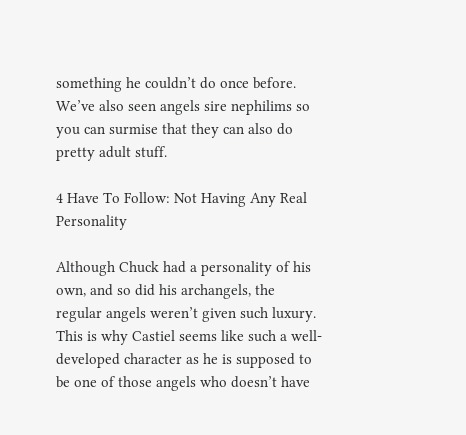something he couldn’t do once before. We’ve also seen angels sire nephilims so you can surmise that they can also do pretty adult stuff.

4 Have To Follow: Not Having Any Real Personality

Although Chuck had a personality of his own, and so did his archangels, the regular angels weren’t given such luxury. This is why Castiel seems like such a well-developed character as he is supposed to be one of those angels who doesn’t have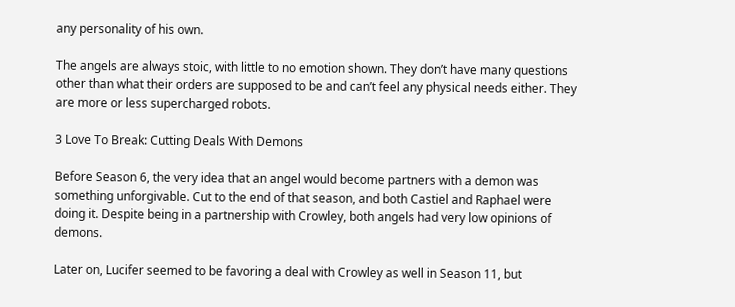any personality of his own.

The angels are always stoic, with little to no emotion shown. They don’t have many questions other than what their orders are supposed to be and can’t feel any physical needs either. They are more or less supercharged robots.

3 Love To Break: Cutting Deals With Demons

Before Season 6, the very idea that an angel would become partners with a demon was something unforgivable. Cut to the end of that season, and both Castiel and Raphael were doing it. Despite being in a partnership with Crowley, both angels had very low opinions of demons.

Later on, Lucifer seemed to be favoring a deal with Crowley as well in Season 11, but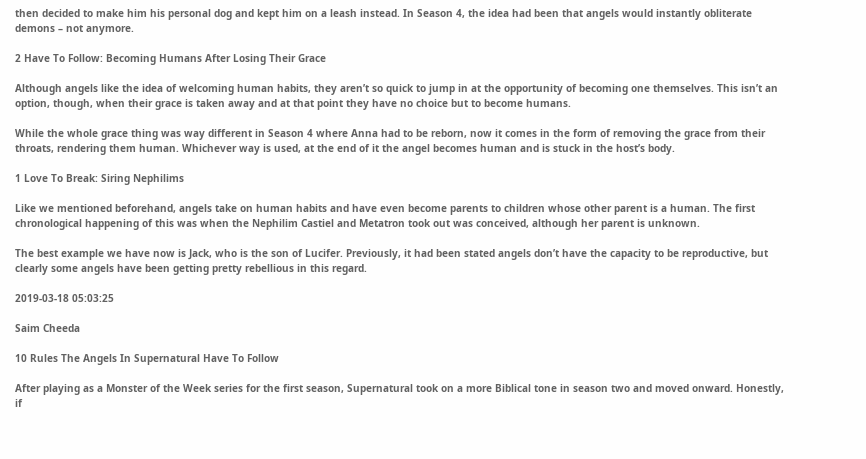then decided to make him his personal dog and kept him on a leash instead. In Season 4, the idea had been that angels would instantly obliterate demons – not anymore.

2 Have To Follow: Becoming Humans After Losing Their Grace

Although angels like the idea of welcoming human habits, they aren’t so quick to jump in at the opportunity of becoming one themselves. This isn’t an option, though, when their grace is taken away and at that point they have no choice but to become humans.

While the whole grace thing was way different in Season 4 where Anna had to be reborn, now it comes in the form of removing the grace from their throats, rendering them human. Whichever way is used, at the end of it the angel becomes human and is stuck in the host’s body.

1 Love To Break: Siring Nephilims

Like we mentioned beforehand, angels take on human habits and have even become parents to children whose other parent is a human. The first chronological happening of this was when the Nephilim Castiel and Metatron took out was conceived, although her parent is unknown.

The best example we have now is Jack, who is the son of Lucifer. Previously, it had been stated angels don’t have the capacity to be reproductive, but clearly some angels have been getting pretty rebellious in this regard.

2019-03-18 05:03:25

Saim Cheeda

10 Rules The Angels In Supernatural Have To Follow

After playing as a Monster of the Week series for the first season, Supernatural took on a more Biblical tone in season two and moved onward. Honestly, if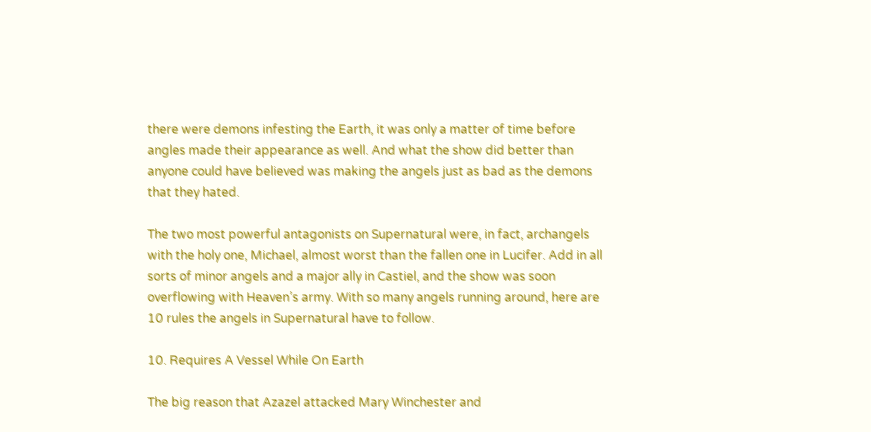there were demons infesting the Earth, it was only a matter of time before angles made their appearance as well. And what the show did better than anyone could have believed was making the angels just as bad as the demons that they hated.

The two most powerful antagonists on Supernatural were, in fact, archangels with the holy one, Michael, almost worst than the fallen one in Lucifer. Add in all sorts of minor angels and a major ally in Castiel, and the show was soon overflowing with Heaven’s army. With so many angels running around, here are 10 rules the angels in Supernatural have to follow.

10. Requires A Vessel While On Earth

The big reason that Azazel attacked Mary Winchester and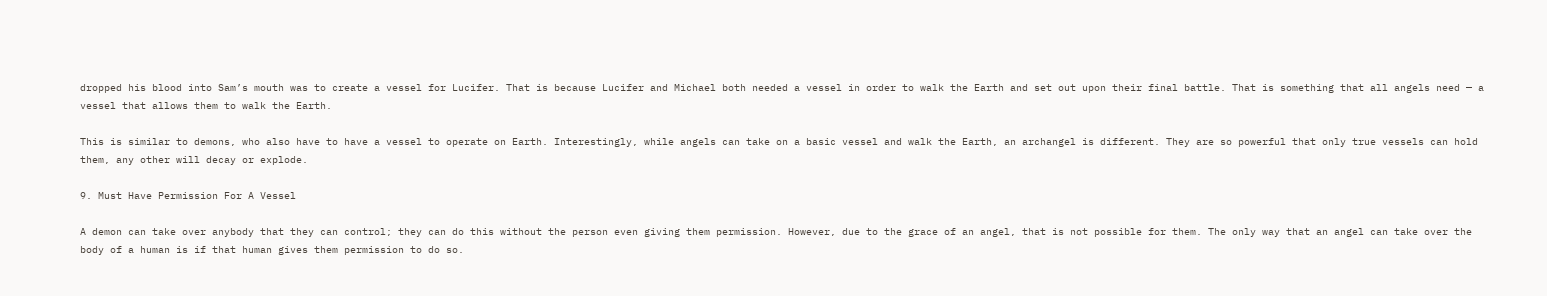dropped his blood into Sam’s mouth was to create a vessel for Lucifer. That is because Lucifer and Michael both needed a vessel in order to walk the Earth and set out upon their final battle. That is something that all angels need — a vessel that allows them to walk the Earth.

This is similar to demons, who also have to have a vessel to operate on Earth. Interestingly, while angels can take on a basic vessel and walk the Earth, an archangel is different. They are so powerful that only true vessels can hold them, any other will decay or explode.

9. Must Have Permission For A Vessel

A demon can take over anybody that they can control; they can do this without the person even giving them permission. However, due to the grace of an angel, that is not possible for them. The only way that an angel can take over the body of a human is if that human gives them permission to do so.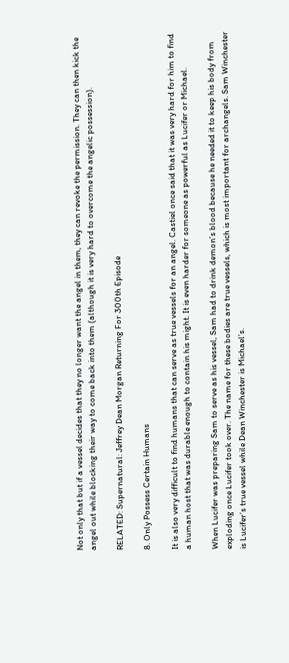Not only that but if a vessel decides that they no longer want the angel in them, they can revoke the permission. They can then kick the angel out while blocking their way to come back into them (although it is very hard to overcome the angelic possession).

RELATED: Supernatural: Jeffrey Dean Morgan Returning For 300th Episode

8. Only Possess Certain Humans

It is also very difficult to find humans that can serve as true vessels for an angel. Castiel once said that it was very hard for him to find a human host that was durable enough to contain his might. It is even harder for someone as powerful as Lucifer or Michael.

When Lucifer was preparing Sam to serve as his vessel, Sam had to drink demon’s blood because he needed it to keep his body from exploding once Lucifer took over. The name for these bodies are true vessels, which is most important for archangels. Sam Winchester is Lucifer’s true vessel while Dean Winchester is Michael’s.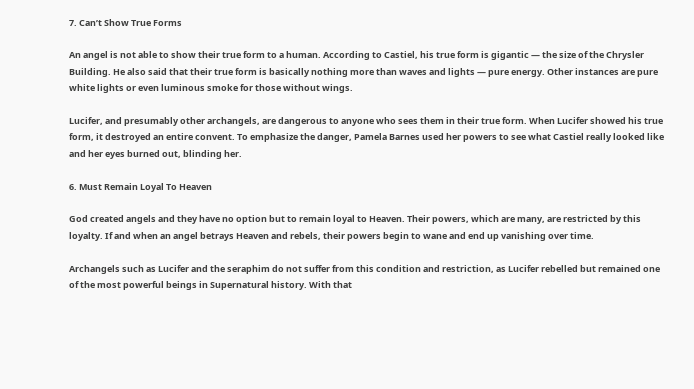7. Can’t Show True Forms

An angel is not able to show their true form to a human. According to Castiel, his true form is gigantic — the size of the Chrysler Building. He also said that their true form is basically nothing more than waves and lights — pure energy. Other instances are pure white lights or even luminous smoke for those without wings.

Lucifer, and presumably other archangels, are dangerous to anyone who sees them in their true form. When Lucifer showed his true form, it destroyed an entire convent. To emphasize the danger, Pamela Barnes used her powers to see what Castiel really looked like and her eyes burned out, blinding her.

6. Must Remain Loyal To Heaven

God created angels and they have no option but to remain loyal to Heaven. Their powers, which are many, are restricted by this loyalty. If and when an angel betrays Heaven and rebels, their powers begin to wane and end up vanishing over time.

Archangels such as Lucifer and the seraphim do not suffer from this condition and restriction, as Lucifer rebelled but remained one of the most powerful beings in Supernatural history. With that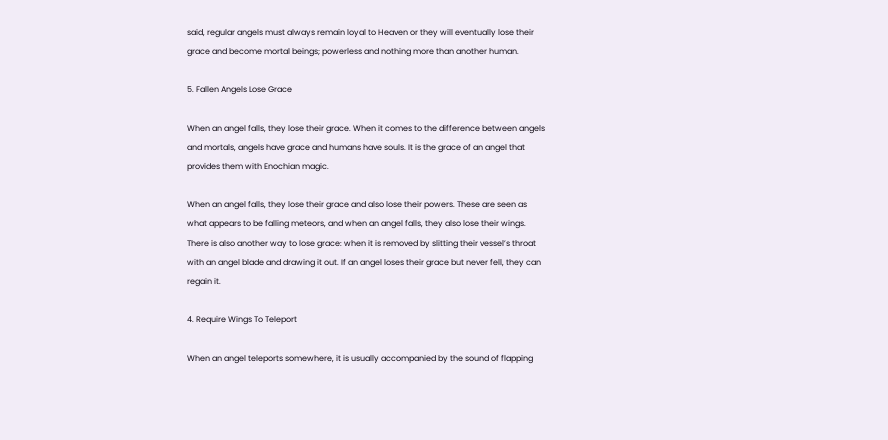said, regular angels must always remain loyal to Heaven or they will eventually lose their grace and become mortal beings; powerless and nothing more than another human.

5. Fallen Angels Lose Grace

When an angel falls, they lose their grace. When it comes to the difference between angels and mortals, angels have grace and humans have souls. It is the grace of an angel that provides them with Enochian magic.

When an angel falls, they lose their grace and also lose their powers. These are seen as what appears to be falling meteors, and when an angel falls, they also lose their wings. There is also another way to lose grace: when it is removed by slitting their vessel’s throat with an angel blade and drawing it out. If an angel loses their grace but never fell, they can regain it.

4. Require Wings To Teleport

When an angel teleports somewhere, it is usually accompanied by the sound of flapping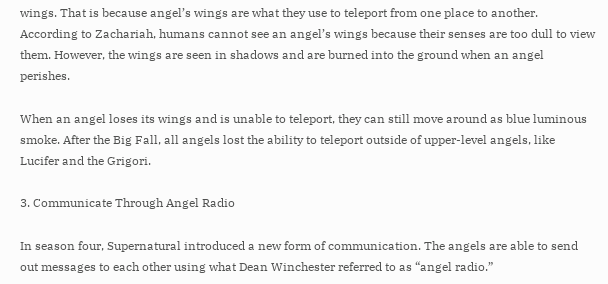wings. That is because angel’s wings are what they use to teleport from one place to another. According to Zachariah, humans cannot see an angel’s wings because their senses are too dull to view them. However, the wings are seen in shadows and are burned into the ground when an angel perishes.

When an angel loses its wings and is unable to teleport, they can still move around as blue luminous smoke. After the Big Fall, all angels lost the ability to teleport outside of upper-level angels, like Lucifer and the Grigori.

3. Communicate Through Angel Radio

In season four, Supernatural introduced a new form of communication. The angels are able to send out messages to each other using what Dean Winchester referred to as “angel radio.”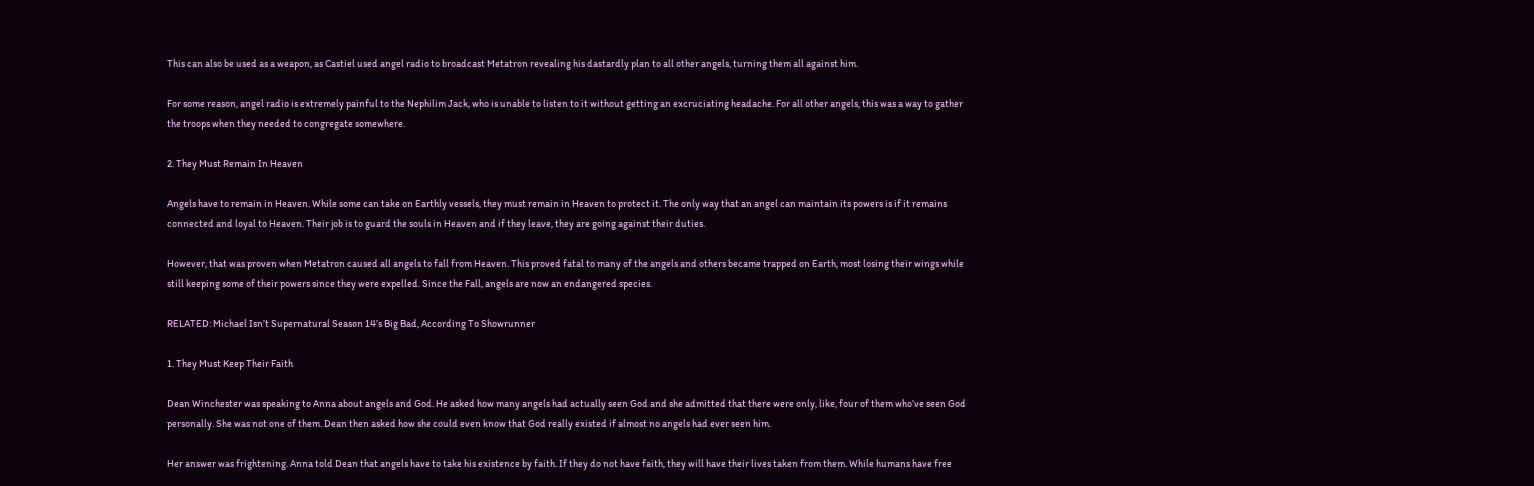This can also be used as a weapon, as Castiel used angel radio to broadcast Metatron revealing his dastardly plan to all other angels, turning them all against him.

For some reason, angel radio is extremely painful to the Nephilim Jack, who is unable to listen to it without getting an excruciating headache. For all other angels, this was a way to gather the troops when they needed to congregate somewhere.

2. They Must Remain In Heaven

Angels have to remain in Heaven. While some can take on Earthly vessels, they must remain in Heaven to protect it. The only way that an angel can maintain its powers is if it remains connected and loyal to Heaven. Their job is to guard the souls in Heaven and if they leave, they are going against their duties.

However, that was proven when Metatron caused all angels to fall from Heaven. This proved fatal to many of the angels and others became trapped on Earth, most losing their wings while still keeping some of their powers since they were expelled. Since the Fall, angels are now an endangered species.

RELATED: Michael Isn’t Supernatural Season 14’s Big Bad, According To Showrunner

1. They Must Keep Their Faith

Dean Winchester was speaking to Anna about angels and God. He asked how many angels had actually seen God and she admitted that there were only, like, four of them who’ve seen God personally. She was not one of them. Dean then asked how she could even know that God really existed if almost no angels had ever seen him.

Her answer was frightening. Anna told Dean that angels have to take his existence by faith. If they do not have faith, they will have their lives taken from them. While humans have free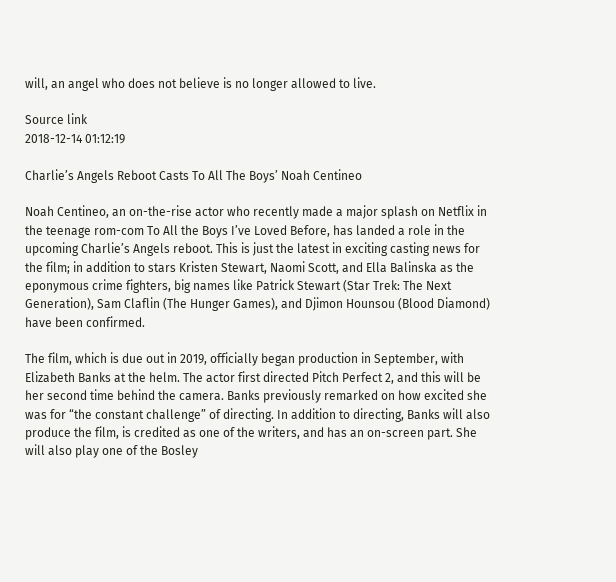will, an angel who does not believe is no longer allowed to live.

Source link
2018-12-14 01:12:19

Charlie’s Angels Reboot Casts To All The Boys’ Noah Centineo

Noah Centineo, an on-the-rise actor who recently made a major splash on Netflix in the teenage rom-com To All the Boys I’ve Loved Before, has landed a role in the upcoming Charlie’s Angels reboot. This is just the latest in exciting casting news for the film; in addition to stars Kristen Stewart, Naomi Scott, and Ella Balinska as the eponymous crime fighters, big names like Patrick Stewart (Star Trek: The Next Generation), Sam Claflin (The Hunger Games), and Djimon Hounsou (Blood Diamond) have been confirmed.

The film, which is due out in 2019, officially began production in September, with Elizabeth Banks at the helm. The actor first directed Pitch Perfect 2, and this will be her second time behind the camera. Banks previously remarked on how excited she was for “the constant challenge” of directing. In addition to directing, Banks will also produce the film, is credited as one of the writers, and has an on-screen part. She will also play one of the Bosley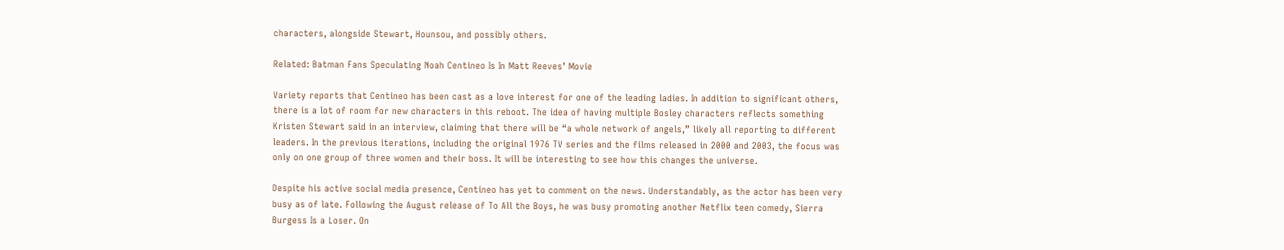characters, alongside Stewart, Hounsou, and possibly others.

Related: Batman Fans Speculating Noah Centineo Is In Matt Reeves’ Movie

Variety reports that Centineo has been cast as a love interest for one of the leading ladies. In addition to significant others, there is a lot of room for new characters in this reboot. The idea of having multiple Bosley characters reflects something Kristen Stewart said in an interview, claiming that there will be “a whole network of angels,” likely all reporting to different leaders. In the previous iterations, including the original 1976 TV series and the films released in 2000 and 2003, the focus was only on one group of three women and their boss. It will be interesting to see how this changes the universe.

Despite his active social media presence, Centineo has yet to comment on the news. Understandably, as the actor has been very busy as of late. Following the August release of To All the Boys, he was busy promoting another Netflix teen comedy, Sierra Burgess Is a Loser. On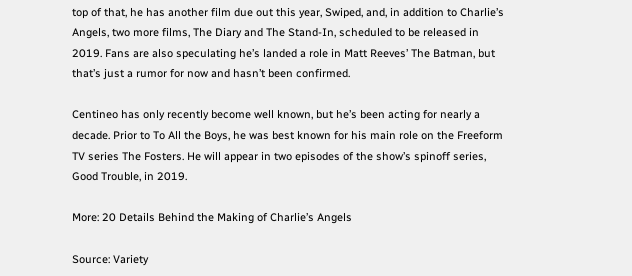top of that, he has another film due out this year, Swiped, and, in addition to Charlie’s Angels, two more films, The Diary and The Stand-In, scheduled to be released in 2019. Fans are also speculating he’s landed a role in Matt Reeves’ The Batman, but that’s just a rumor for now and hasn’t been confirmed.

Centineo has only recently become well known, but he’s been acting for nearly a decade. Prior to To All the Boys, he was best known for his main role on the Freeform TV series The Fosters. He will appear in two episodes of the show’s spinoff series, Good Trouble, in 2019.

More: 20 Details Behind the Making of Charlie’s Angels

Source: Variety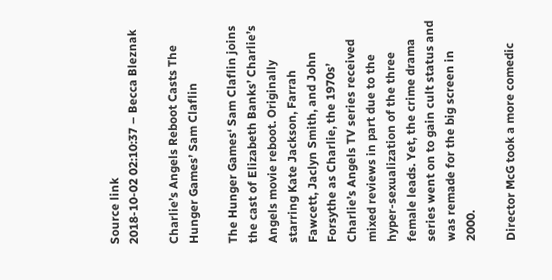Source link
2018-10-02 02:10:37 – Becca Bleznak

Charlie’s Angels Reboot Casts The Hunger Games’ Sam Claflin

The Hunger Games‘ Sam Claflin joins the cast of Elizabeth Banks’ Charlie’s Angels movie reboot. Originally starring Kate Jackson, Farrah Fawcett, Jaclyn Smith, and John Forsythe as Charlie, the 1970s’ Charlie’s Angels TV series received mixed reviews in part due to the hyper-sexualization of the three female leads. Yet, the crime drama series went on to gain cult status and was remade for the big screen in 2000.

Director McG took a more comedic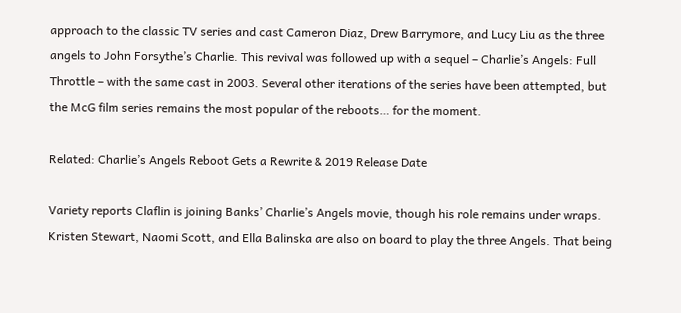approach to the classic TV series and cast Cameron Diaz, Drew Barrymore, and Lucy Liu as the three angels to John Forsythe’s Charlie. This revival was followed up with a sequel – Charlie’s Angels: Full Throttle – with the same cast in 2003. Several other iterations of the series have been attempted, but the McG film series remains the most popular of the reboots… for the moment.

Related: Charlie’s Angels Reboot Gets a Rewrite & 2019 Release Date

Variety reports Claflin is joining Banks’ Charlie’s Angels movie, though his role remains under wraps. Kristen Stewart, Naomi Scott, and Ella Balinska are also on board to play the three Angels. That being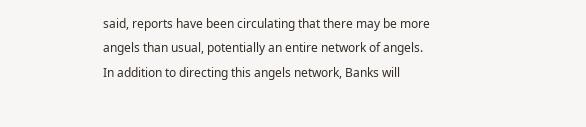said, reports have been circulating that there may be more angels than usual, potentially an entire network of angels. In addition to directing this angels network, Banks will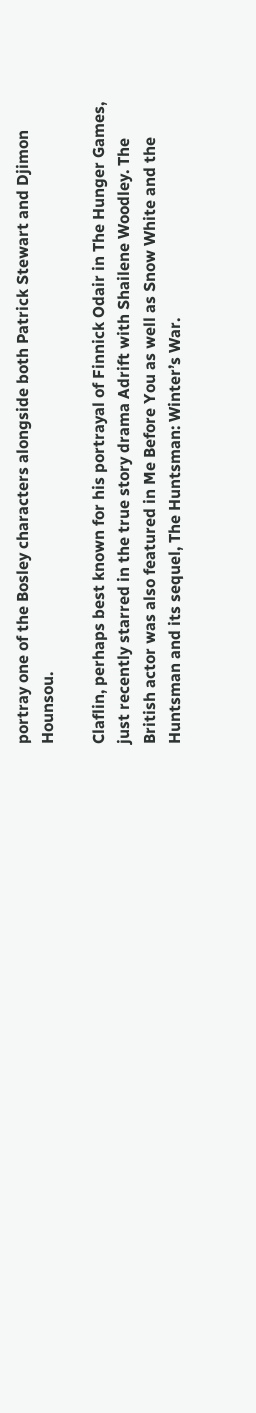portray one of the Bosley characters alongside both Patrick Stewart and Djimon Hounsou.

Claflin, perhaps best known for his portrayal of Finnick Odair in The Hunger Games, just recently starred in the true story drama Adrift with Shailene Woodley. The British actor was also featured in Me Before You as well as Snow White and the Huntsman and its sequel, The Huntsman: Winter’s War.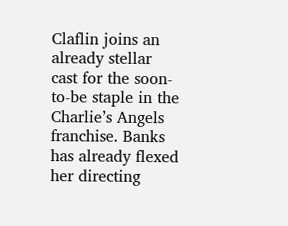Claflin joins an already stellar cast for the soon-to-be staple in the Charlie’s Angels franchise. Banks has already flexed her directing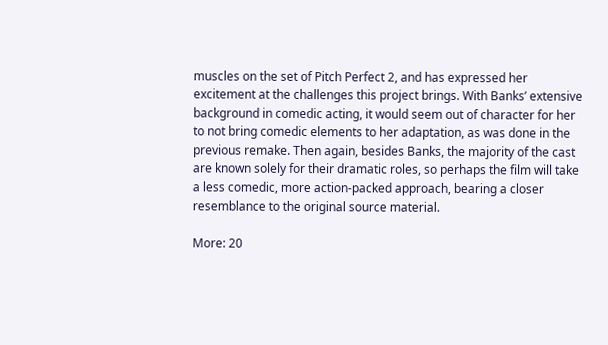muscles on the set of Pitch Perfect 2, and has expressed her excitement at the challenges this project brings. With Banks’ extensive background in comedic acting, it would seem out of character for her to not bring comedic elements to her adaptation, as was done in the previous remake. Then again, besides Banks, the majority of the cast are known solely for their dramatic roles, so perhaps the film will take a less comedic, more action-packed approach, bearing a closer resemblance to the original source material.

More: 20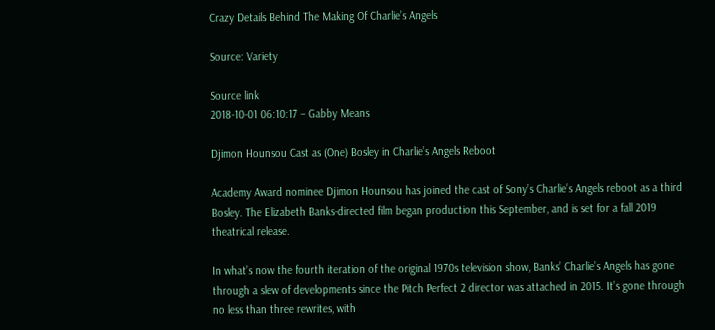Crazy Details Behind The Making Of Charlie’s Angels

Source: Variety

Source link
2018-10-01 06:10:17 – Gabby Means

Djimon Hounsou Cast as (One) Bosley in Charlie’s Angels Reboot

Academy Award nominee Djimon Hounsou has joined the cast of Sony’s Charlie’s Angels reboot as a third Bosley. The Elizabeth Banks-directed film began production this September, and is set for a fall 2019 theatrical release.

In what’s now the fourth iteration of the original 1970s television show, Banks’ Charlie’s Angels has gone through a slew of developments since the Pitch Perfect 2 director was attached in 2015. It’s gone through no less than three rewrites, with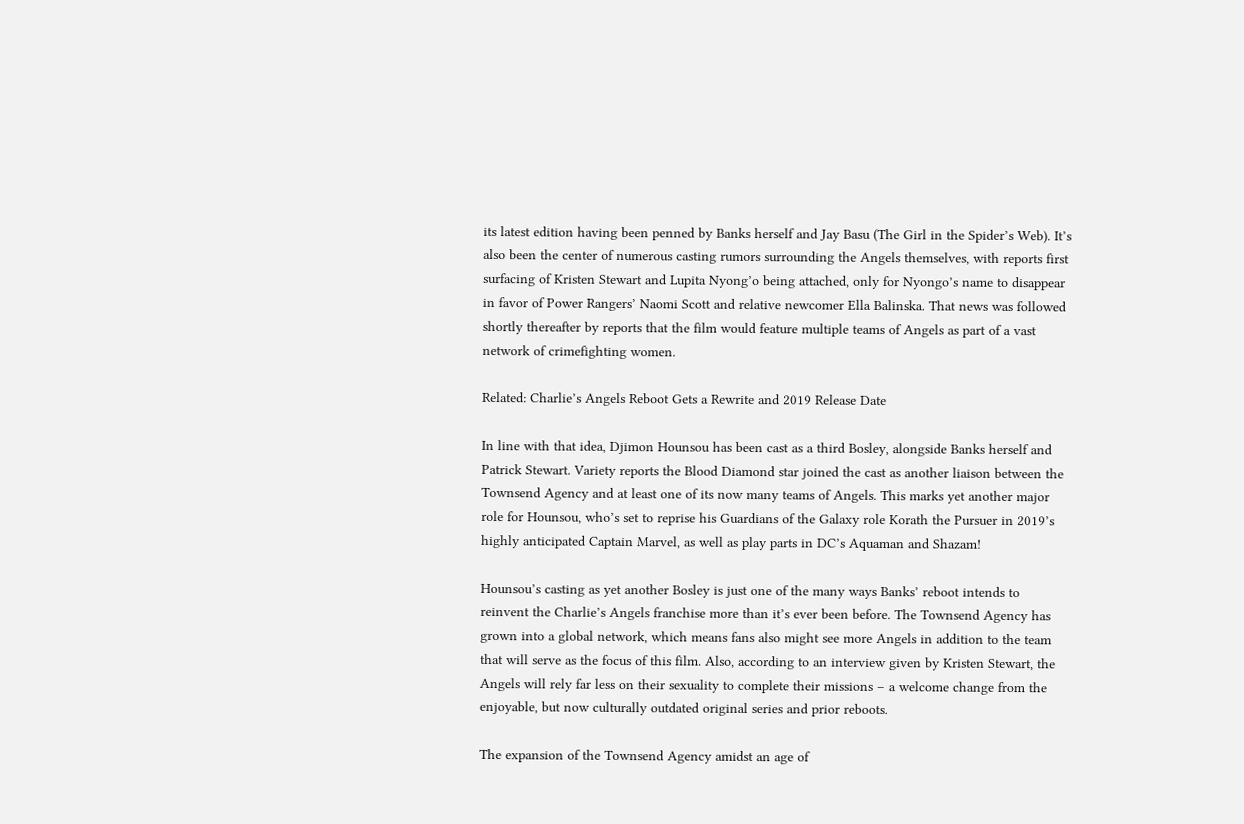its latest edition having been penned by Banks herself and Jay Basu (The Girl in the Spider’s Web). It’s also been the center of numerous casting rumors surrounding the Angels themselves, with reports first surfacing of Kristen Stewart and Lupita Nyong’o being attached, only for Nyongo’s name to disappear in favor of Power Rangers’ Naomi Scott and relative newcomer Ella Balinska. That news was followed shortly thereafter by reports that the film would feature multiple teams of Angels as part of a vast network of crimefighting women.

Related: Charlie’s Angels Reboot Gets a Rewrite and 2019 Release Date

In line with that idea, Djimon Hounsou has been cast as a third Bosley, alongside Banks herself and Patrick Stewart. Variety reports the Blood Diamond star joined the cast as another liaison between the Townsend Agency and at least one of its now many teams of Angels. This marks yet another major role for Hounsou, who’s set to reprise his Guardians of the Galaxy role Korath the Pursuer in 2019’s highly anticipated Captain Marvel, as well as play parts in DC’s Aquaman and Shazam!

Hounsou’s casting as yet another Bosley is just one of the many ways Banks’ reboot intends to reinvent the Charlie’s Angels franchise more than it’s ever been before. The Townsend Agency has grown into a global network, which means fans also might see more Angels in addition to the team that will serve as the focus of this film. Also, according to an interview given by Kristen Stewart, the Angels will rely far less on their sexuality to complete their missions – a welcome change from the enjoyable, but now culturally outdated original series and prior reboots.

The expansion of the Townsend Agency amidst an age of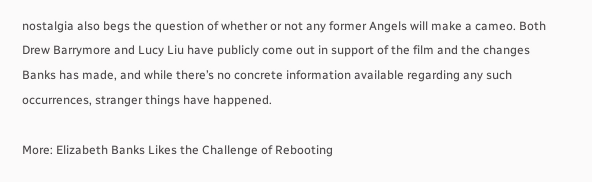nostalgia also begs the question of whether or not any former Angels will make a cameo. Both Drew Barrymore and Lucy Liu have publicly come out in support of the film and the changes Banks has made, and while there’s no concrete information available regarding any such occurrences, stranger things have happened.

More: Elizabeth Banks Likes the Challenge of Rebooting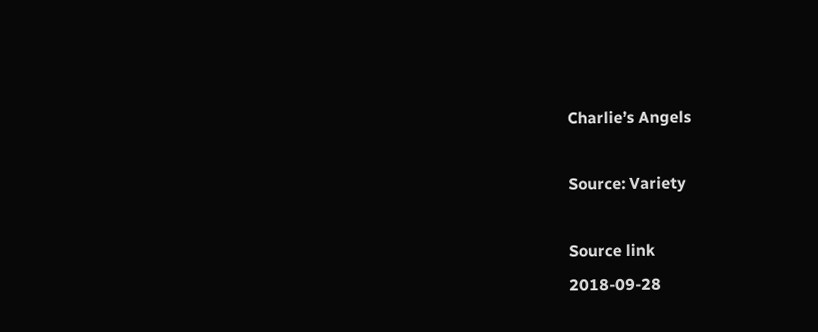Charlie’s Angels

Source: Variety

Source link
2018-09-28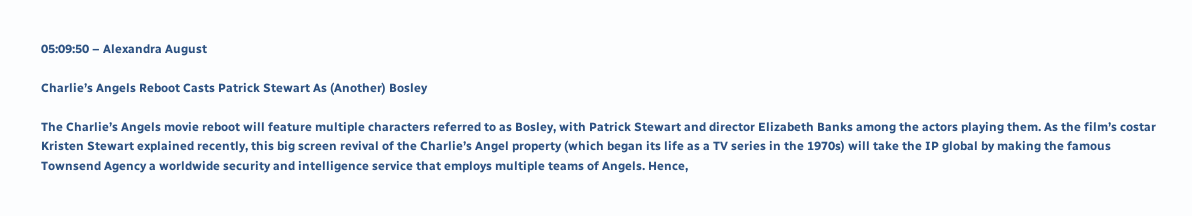05:09:50 – Alexandra August

Charlie’s Angels Reboot Casts Patrick Stewart As (Another) Bosley

The Charlie’s Angels movie reboot will feature multiple characters referred to as Bosley, with Patrick Stewart and director Elizabeth Banks among the actors playing them. As the film’s costar Kristen Stewart explained recently, this big screen revival of the Charlie’s Angel property (which began its life as a TV series in the 1970s) will take the IP global by making the famous Townsend Agency a worldwide security and intelligence service that employs multiple teams of Angels. Hence,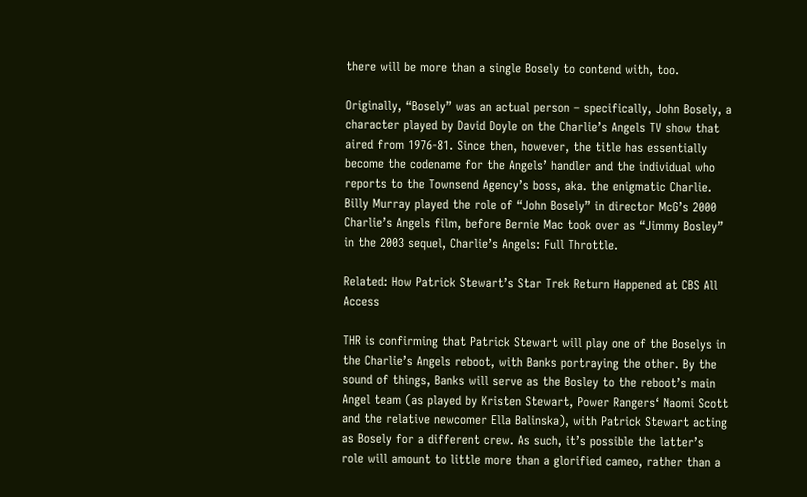there will be more than a single Bosely to contend with, too.

Originally, “Bosely” was an actual person – specifically, John Bosely, a character played by David Doyle on the Charlie’s Angels TV show that aired from 1976-81. Since then, however, the title has essentially become the codename for the Angels’ handler and the individual who reports to the Townsend Agency’s boss, aka. the enigmatic Charlie. Billy Murray played the role of “John Bosely” in director McG’s 2000 Charlie’s Angels film, before Bernie Mac took over as “Jimmy Bosley” in the 2003 sequel, Charlie’s Angels: Full Throttle.

Related: How Patrick Stewart’s Star Trek Return Happened at CBS All Access

THR is confirming that Patrick Stewart will play one of the Boselys in the Charlie’s Angels reboot, with Banks portraying the other. By the sound of things, Banks will serve as the Bosley to the reboot’s main Angel team (as played by Kristen Stewart, Power Rangers‘ Naomi Scott and the relative newcomer Ella Balinska), with Patrick Stewart acting as Bosely for a different crew. As such, it’s possible the latter’s role will amount to little more than a glorified cameo, rather than a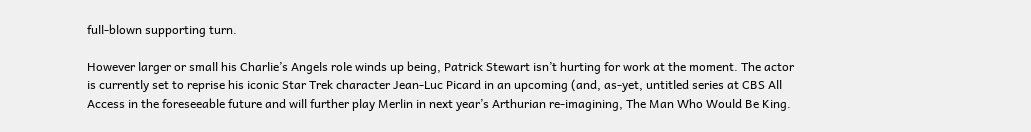full-blown supporting turn.

However larger or small his Charlie’s Angels role winds up being, Patrick Stewart isn’t hurting for work at the moment. The actor is currently set to reprise his iconic Star Trek character Jean-Luc Picard in an upcoming (and, as-yet, untitled series at CBS All Access in the foreseeable future and will further play Merlin in next year’s Arthurian re-imagining, The Man Who Would Be King.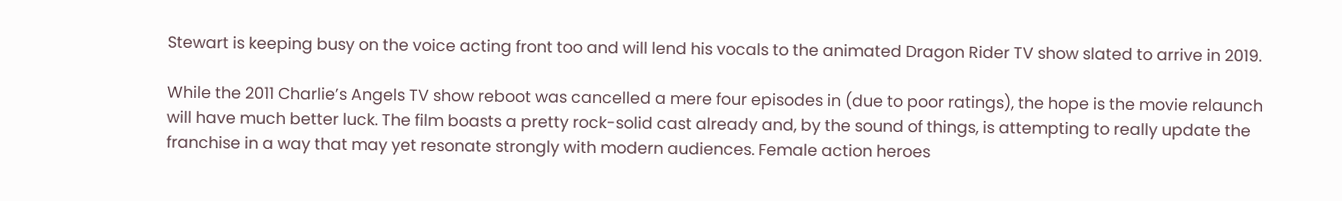Stewart is keeping busy on the voice acting front too and will lend his vocals to the animated Dragon Rider TV show slated to arrive in 2019.

While the 2011 Charlie’s Angels TV show reboot was cancelled a mere four episodes in (due to poor ratings), the hope is the movie relaunch will have much better luck. The film boasts a pretty rock-solid cast already and, by the sound of things, is attempting to really update the franchise in a way that may yet resonate strongly with modern audiences. Female action heroes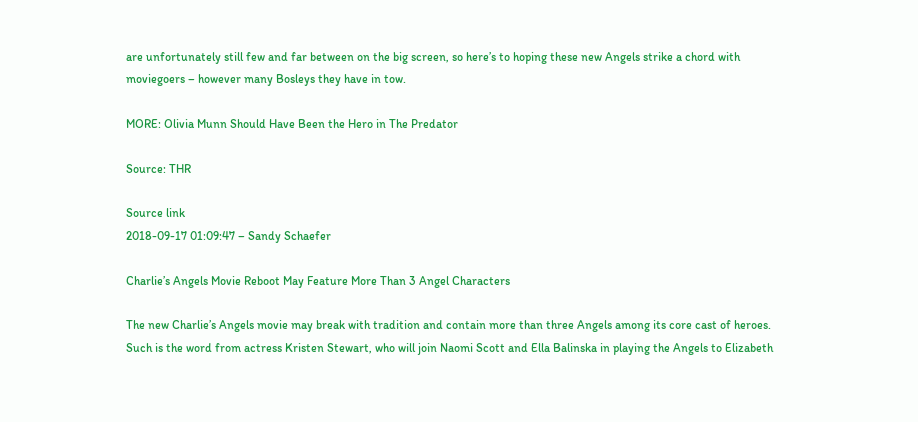are unfortunately still few and far between on the big screen, so here’s to hoping these new Angels strike a chord with moviegoers – however many Bosleys they have in tow.

MORE: Olivia Munn Should Have Been the Hero in The Predator

Source: THR

Source link
2018-09-17 01:09:47 – Sandy Schaefer

Charlie’s Angels Movie Reboot May Feature More Than 3 Angel Characters

The new Charlie’s Angels movie may break with tradition and contain more than three Angels among its core cast of heroes. Such is the word from actress Kristen Stewart, who will join Naomi Scott and Ella Balinska in playing the Angels to Elizabeth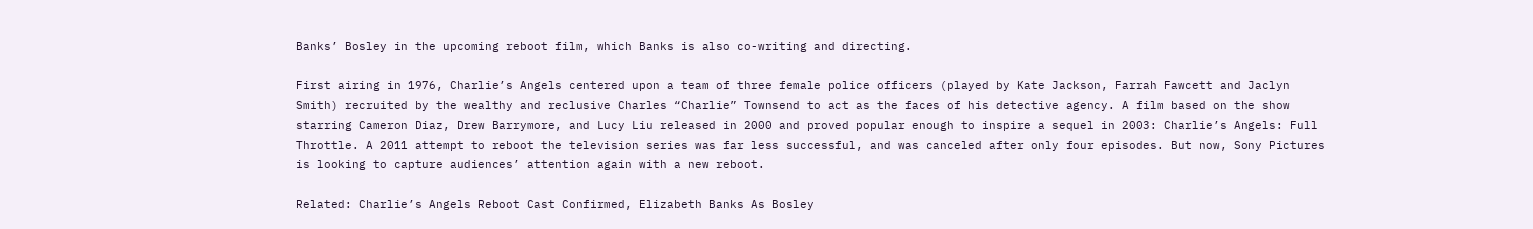Banks’ Bosley in the upcoming reboot film, which Banks is also co-writing and directing.

First airing in 1976, Charlie’s Angels centered upon a team of three female police officers (played by Kate Jackson, Farrah Fawcett and Jaclyn Smith) recruited by the wealthy and reclusive Charles “Charlie” Townsend to act as the faces of his detective agency. A film based on the show starring Cameron Diaz, Drew Barrymore, and Lucy Liu released in 2000 and proved popular enough to inspire a sequel in 2003: Charlie’s Angels: Full Throttle. A 2011 attempt to reboot the television series was far less successful, and was canceled after only four episodes. But now, Sony Pictures is looking to capture audiences’ attention again with a new reboot.

Related: Charlie’s Angels Reboot Cast Confirmed, Elizabeth Banks As Bosley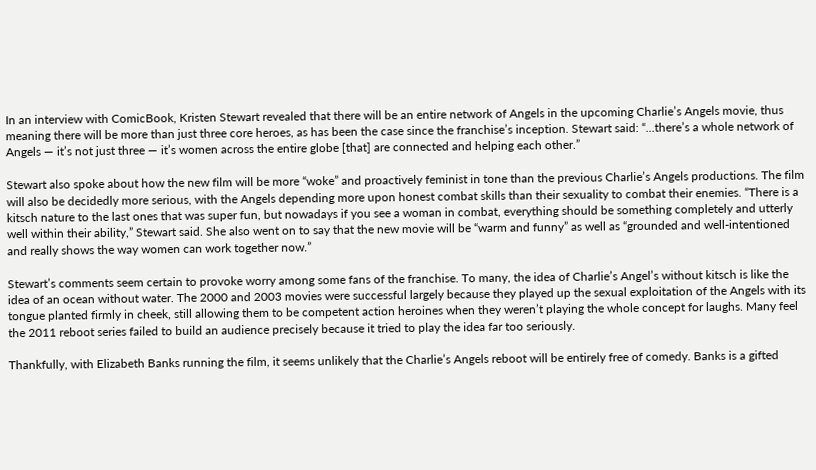In an interview with ComicBook, Kristen Stewart revealed that there will be an entire network of Angels in the upcoming Charlie’s Angels movie, thus meaning there will be more than just three core heroes, as has been the case since the franchise’s inception. Stewart said: “...there’s a whole network of Angels — it’s not just three — it’s women across the entire globe [that] are connected and helping each other.”

Stewart also spoke about how the new film will be more “woke” and proactively feminist in tone than the previous Charlie’s Angels productions. The film will also be decidedly more serious, with the Angels depending more upon honest combat skills than their sexuality to combat their enemies. “There is a kitsch nature to the last ones that was super fun, but nowadays if you see a woman in combat, everything should be something completely and utterly well within their ability,” Stewart said. She also went on to say that the new movie will be “warm and funny” as well as “grounded and well-intentioned and really shows the way women can work together now.”

Stewart’s comments seem certain to provoke worry among some fans of the franchise. To many, the idea of Charlie’s Angel’s without kitsch is like the idea of an ocean without water. The 2000 and 2003 movies were successful largely because they played up the sexual exploitation of the Angels with its tongue planted firmly in cheek, still allowing them to be competent action heroines when they weren’t playing the whole concept for laughs. Many feel the 2011 reboot series failed to build an audience precisely because it tried to play the idea far too seriously.

Thankfully, with Elizabeth Banks running the film, it seems unlikely that the Charlie’s Angels reboot will be entirely free of comedy. Banks is a gifted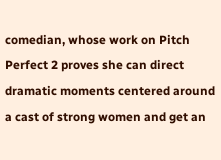comedian, whose work on Pitch Perfect 2 proves she can direct dramatic moments centered around a cast of strong women and get an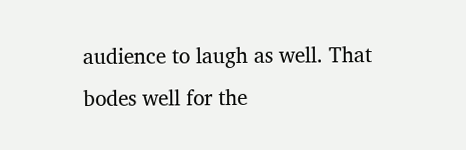audience to laugh as well. That bodes well for the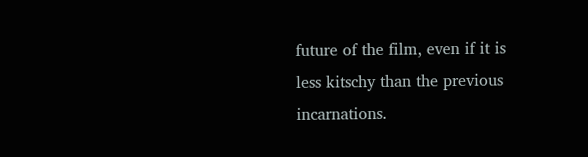future of the film, even if it is less kitschy than the previous incarnations.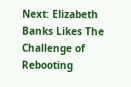Next: Elizabeth Banks Likes The Challenge of Rebooting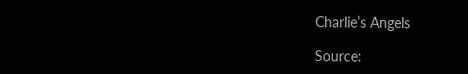Charlie’s Angels

Source: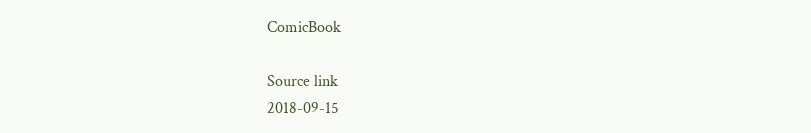ComicBook

Source link
2018-09-15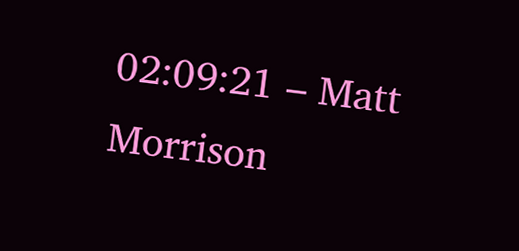02:09:21 – Matt Morrison